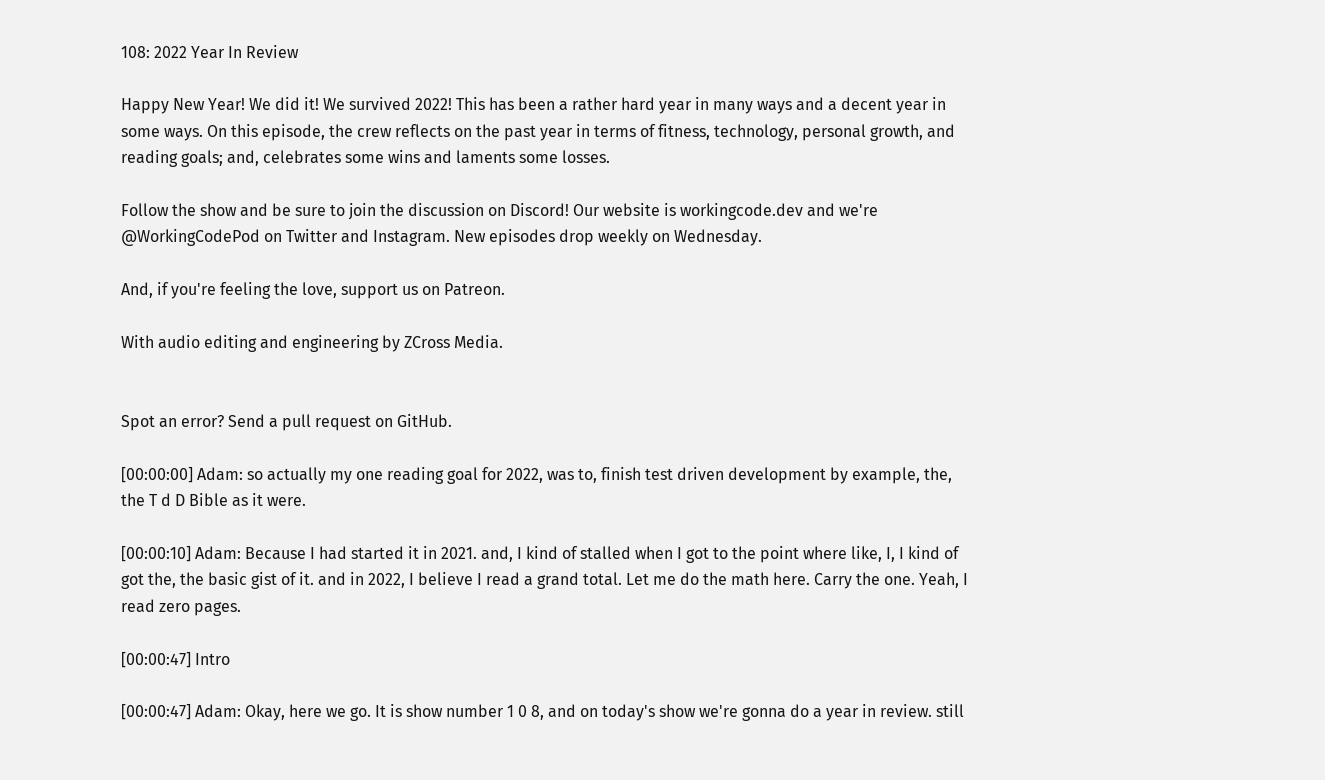108: 2022 Year In Review

Happy New Year! We did it! We survived 2022! This has been a rather hard year in many ways and a decent year in some ways. On this episode, the crew reflects on the past year in terms of fitness, technology, personal growth, and reading goals; and, celebrates some wins and laments some losses.

Follow the show and be sure to join the discussion on Discord! Our website is workingcode.dev and we're @WorkingCodePod on Twitter and Instagram. New episodes drop weekly on Wednesday.

And, if you're feeling the love, support us on Patreon.

With audio editing and engineering by ZCross Media.


Spot an error? Send a pull request on GitHub.

[00:00:00] Adam: so actually my one reading goal for 2022, was to, finish test driven development by example, the, the T d D Bible as it were.

[00:00:10] Adam: Because I had started it in 2021. and, I kind of stalled when I got to the point where like, I, I kind of got the, the basic gist of it. and in 2022, I believe I read a grand total. Let me do the math here. Carry the one. Yeah, I read zero pages.

[00:00:47] Intro

[00:00:47] Adam: Okay, here we go. It is show number 1 0 8, and on today's show we're gonna do a year in review. still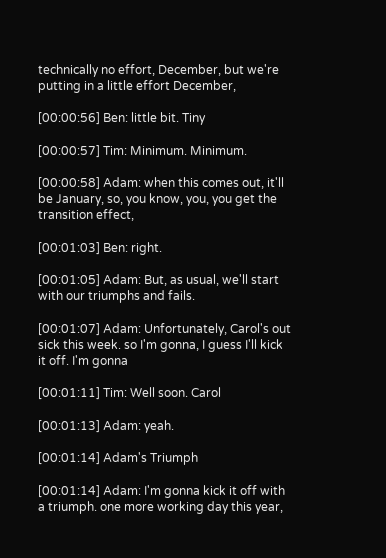technically no effort, December, but we're putting in a little effort December,

[00:00:56] Ben: little bit. Tiny

[00:00:57] Tim: Minimum. Minimum.

[00:00:58] Adam: when this comes out, it'll be January, so, you know, you, you get the transition effect,

[00:01:03] Ben: right.

[00:01:05] Adam: But, as usual, we'll start with our triumphs and fails.

[00:01:07] Adam: Unfortunately, Carol's out sick this week. so I'm gonna, I guess I'll kick it off. I'm gonna

[00:01:11] Tim: Well soon. Carol

[00:01:13] Adam: yeah.

[00:01:14] Adam's Triumph

[00:01:14] Adam: I'm gonna kick it off with a triumph. one more working day this year,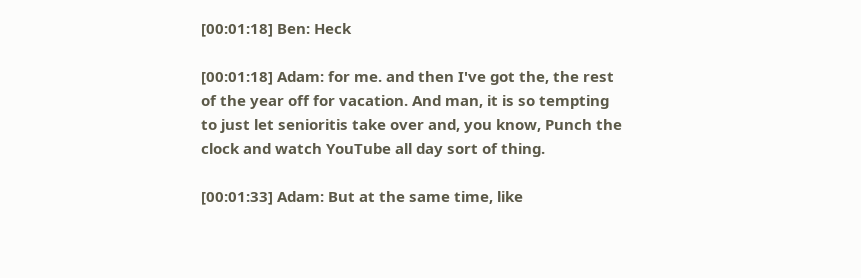[00:01:18] Ben: Heck

[00:01:18] Adam: for me. and then I've got the, the rest of the year off for vacation. And man, it is so tempting to just let senioritis take over and, you know, Punch the clock and watch YouTube all day sort of thing.

[00:01:33] Adam: But at the same time, like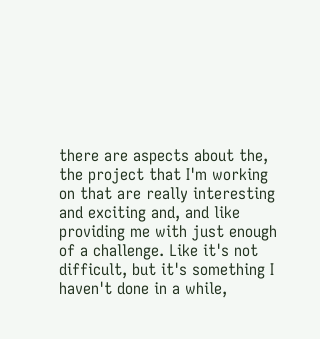there are aspects about the, the project that I'm working on that are really interesting and exciting and, and like providing me with just enough of a challenge. Like it's not difficult, but it's something I haven't done in a while,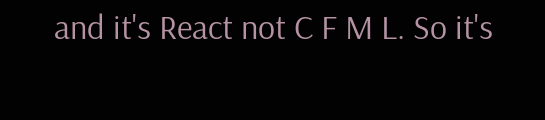and it's React not C F M L. So it's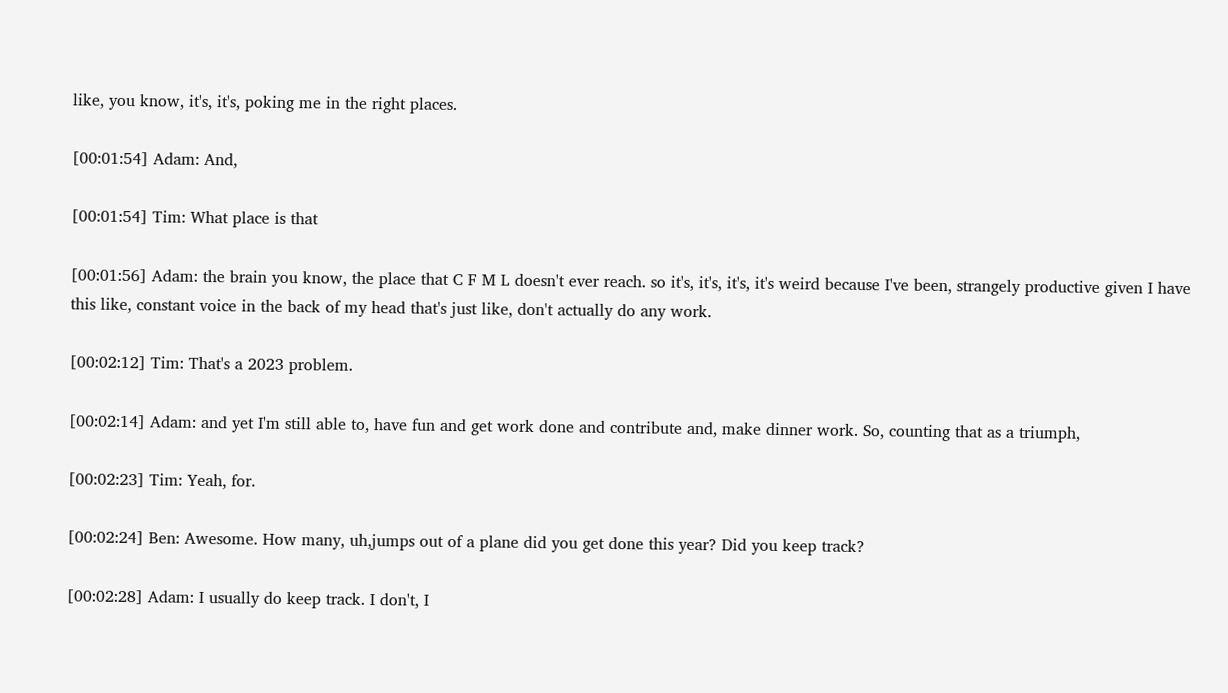like, you know, it's, it's, poking me in the right places.

[00:01:54] Adam: And,

[00:01:54] Tim: What place is that

[00:01:56] Adam: the brain you know, the place that C F M L doesn't ever reach. so it's, it's, it's, it's weird because I've been, strangely productive given I have this like, constant voice in the back of my head that's just like, don't actually do any work.

[00:02:12] Tim: That's a 2023 problem.

[00:02:14] Adam: and yet I'm still able to, have fun and get work done and contribute and, make dinner work. So, counting that as a triumph,

[00:02:23] Tim: Yeah, for.

[00:02:24] Ben: Awesome. How many, uh,jumps out of a plane did you get done this year? Did you keep track?

[00:02:28] Adam: I usually do keep track. I don't, I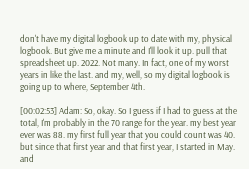don't have my digital logbook up to date with my, physical logbook. But give me a minute and I'll look it up. pull that spreadsheet up. 2022. Not many. In fact, one of my worst years in like the last. and my, well, so my digital logbook is going up to where, September 4th.

[00:02:53] Adam: So, okay. So I guess if I had to guess at the total, I'm probably in the 70 range for the year. my best year ever was 88. my first full year that you could count was 40. but since that first year and that first year, I started in May. and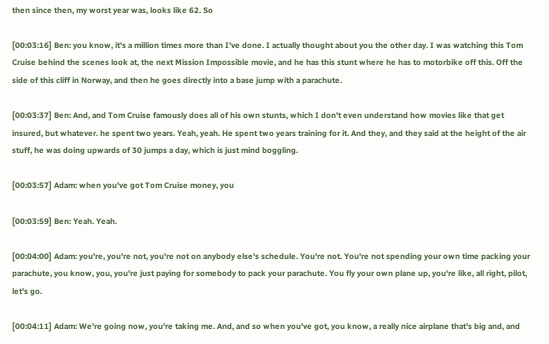then since then, my worst year was, looks like 62. So

[00:03:16] Ben: you know, it's a million times more than I've done. I actually thought about you the other day. I was watching this Tom Cruise behind the scenes look at, the next Mission Impossible movie, and he has this stunt where he has to motorbike off this. Off the side of this cliff in Norway, and then he goes directly into a base jump with a parachute.

[00:03:37] Ben: And, and Tom Cruise famously does all of his own stunts, which I don't even understand how movies like that get insured, but whatever. he spent two years. Yeah, yeah. He spent two years training for it. And they, and they said at the height of the air stuff, he was doing upwards of 30 jumps a day, which is just mind boggling.

[00:03:57] Adam: when you've got Tom Cruise money, you

[00:03:59] Ben: Yeah. Yeah.

[00:04:00] Adam: you're, you're not, you're not on anybody else's schedule. You're not. You're not spending your own time packing your parachute, you know, you, you're just paying for somebody to pack your parachute. You fly your own plane up, you're like, all right, pilot, let's go.

[00:04:11] Adam: We're going now, you're taking me. And, and so when you've got, you know, a really nice airplane that's big and, and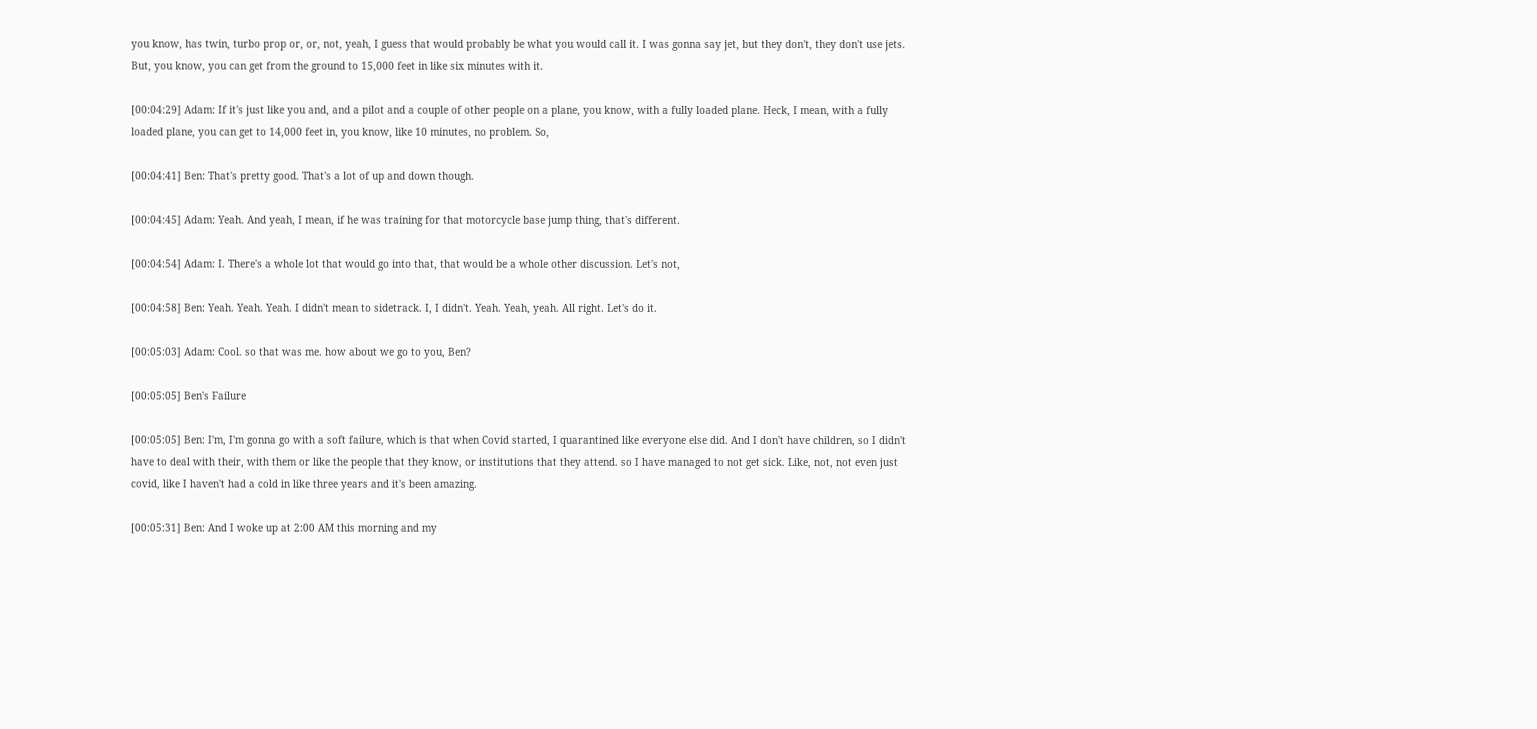you know, has twin, turbo prop or, or, not, yeah, I guess that would probably be what you would call it. I was gonna say jet, but they don't, they don't use jets. But, you know, you can get from the ground to 15,000 feet in like six minutes with it.

[00:04:29] Adam: If it's just like you and, and a pilot and a couple of other people on a plane, you know, with a fully loaded plane. Heck, I mean, with a fully loaded plane, you can get to 14,000 feet in, you know, like 10 minutes, no problem. So,

[00:04:41] Ben: That's pretty good. That's a lot of up and down though.

[00:04:45] Adam: Yeah. And yeah, I mean, if he was training for that motorcycle base jump thing, that's different.

[00:04:54] Adam: I. There's a whole lot that would go into that, that would be a whole other discussion. Let's not,

[00:04:58] Ben: Yeah. Yeah. Yeah. I didn't mean to sidetrack. I, I didn't. Yeah. Yeah, yeah. All right. Let's do it.

[00:05:03] Adam: Cool. so that was me. how about we go to you, Ben?

[00:05:05] Ben's Failure

[00:05:05] Ben: I'm, I'm gonna go with a soft failure, which is that when Covid started, I quarantined like everyone else did. And I don't have children, so I didn't have to deal with their, with them or like the people that they know, or institutions that they attend. so I have managed to not get sick. Like, not, not even just covid, like I haven't had a cold in like three years and it's been amazing.

[00:05:31] Ben: And I woke up at 2:00 AM this morning and my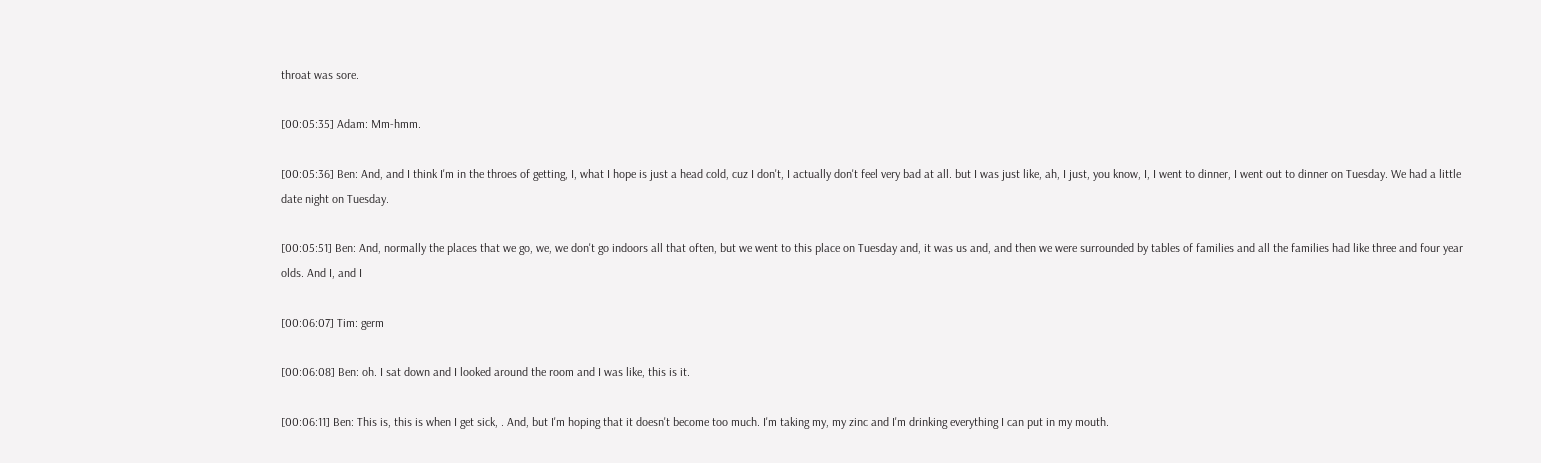throat was sore.

[00:05:35] Adam: Mm-hmm.

[00:05:36] Ben: And, and I think I'm in the throes of getting, I, what I hope is just a head cold, cuz I don't, I actually don't feel very bad at all. but I was just like, ah, I just, you know, I, I went to dinner, I went out to dinner on Tuesday. We had a little date night on Tuesday.

[00:05:51] Ben: And, normally the places that we go, we, we don't go indoors all that often, but we went to this place on Tuesday and, it was us and, and then we were surrounded by tables of families and all the families had like three and four year olds. And I, and I

[00:06:07] Tim: germ

[00:06:08] Ben: oh. I sat down and I looked around the room and I was like, this is it.

[00:06:11] Ben: This is, this is when I get sick, . And, but I'm hoping that it doesn't become too much. I'm taking my, my zinc and I'm drinking everything I can put in my mouth.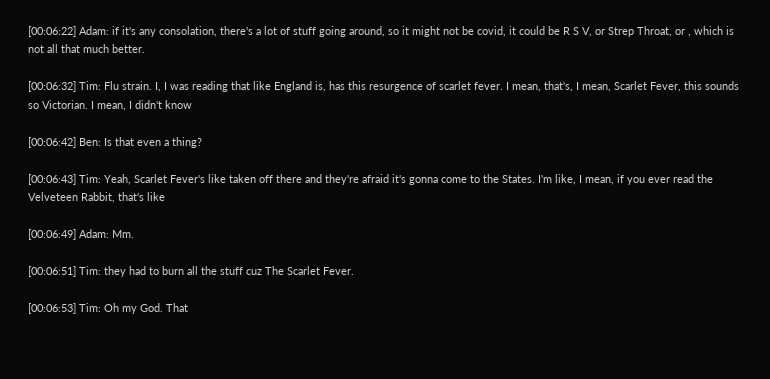[00:06:22] Adam: if it's any consolation, there's a lot of stuff going around, so it might not be covid, it could be R S V, or Strep Throat, or , which is not all that much better.

[00:06:32] Tim: Flu strain. I, I was reading that like England is, has this resurgence of scarlet fever. I mean, that's, I mean, Scarlet Fever, this sounds so Victorian. I mean, I didn't know

[00:06:42] Ben: Is that even a thing?

[00:06:43] Tim: Yeah, Scarlet Fever's like taken off there and they're afraid it's gonna come to the States. I'm like, I mean, if you ever read the Velveteen Rabbit, that's like

[00:06:49] Adam: Mm.

[00:06:51] Tim: they had to burn all the stuff cuz The Scarlet Fever.

[00:06:53] Tim: Oh my God. That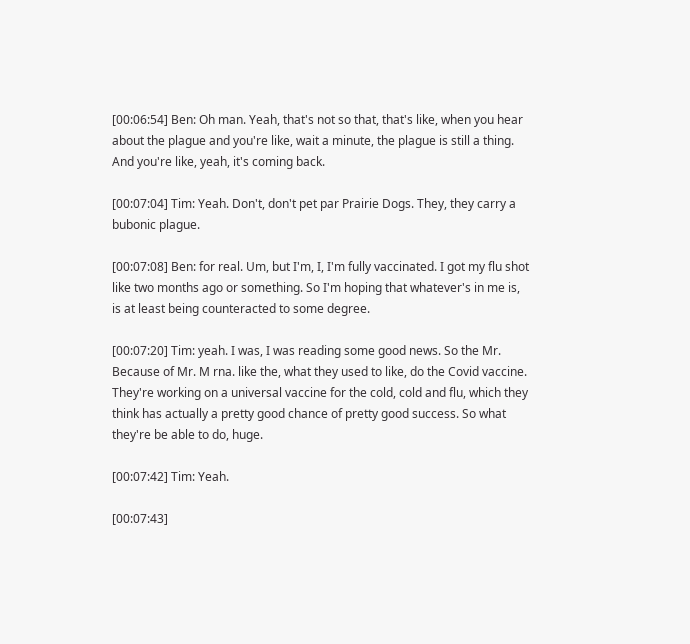[00:06:54] Ben: Oh man. Yeah, that's not so that, that's like, when you hear about the plague and you're like, wait a minute, the plague is still a thing. And you're like, yeah, it's coming back.

[00:07:04] Tim: Yeah. Don't, don't pet par Prairie Dogs. They, they carry a bubonic plague.

[00:07:08] Ben: for real. Um, but I'm, I, I'm fully vaccinated. I got my flu shot like two months ago or something. So I'm hoping that whatever's in me is, is at least being counteracted to some degree.

[00:07:20] Tim: yeah. I was, I was reading some good news. So the Mr. Because of Mr. M rna. like the, what they used to like, do the Covid vaccine. They're working on a universal vaccine for the cold, cold and flu, which they think has actually a pretty good chance of pretty good success. So what they're be able to do, huge.

[00:07:42] Tim: Yeah.

[00:07:43]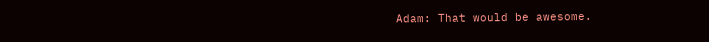Adam: That would be awesome.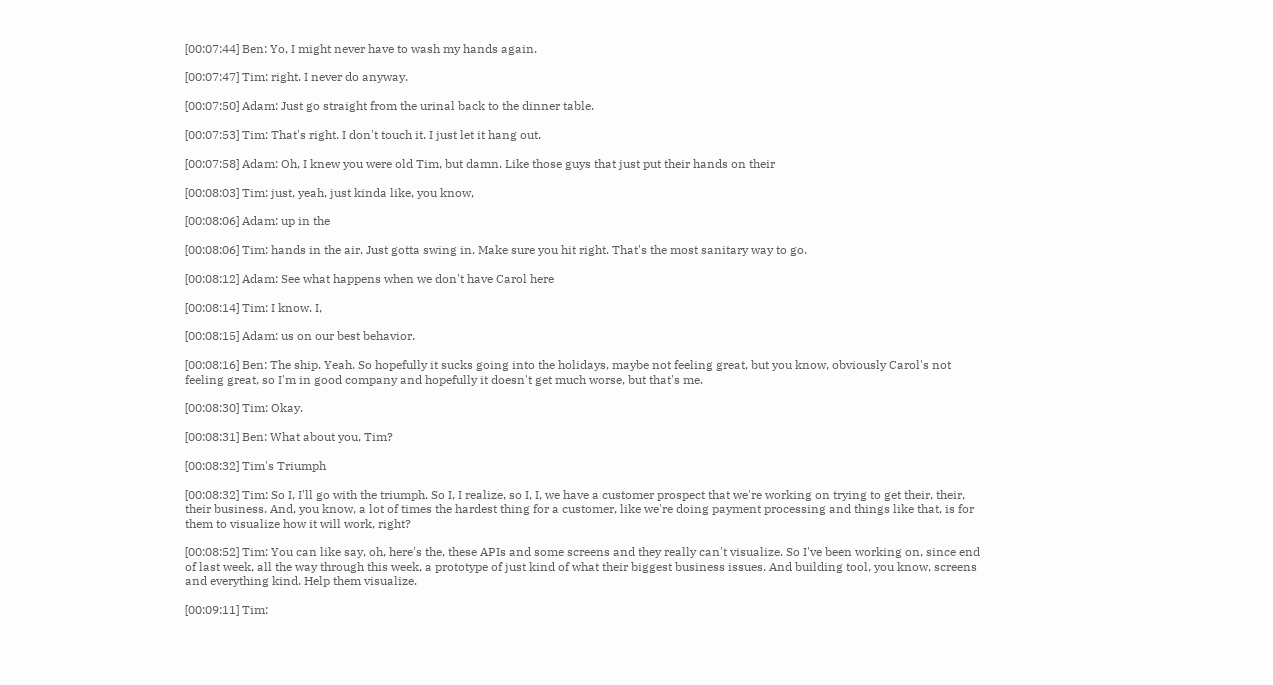[00:07:44] Ben: Yo, I might never have to wash my hands again.

[00:07:47] Tim: right. I never do anyway.

[00:07:50] Adam: Just go straight from the urinal back to the dinner table.

[00:07:53] Tim: That's right. I don't touch it. I just let it hang out.

[00:07:58] Adam: Oh, I knew you were old Tim, but damn. Like those guys that just put their hands on their

[00:08:03] Tim: just, yeah, just kinda like, you know,

[00:08:06] Adam: up in the

[00:08:06] Tim: hands in the air. Just gotta swing in. Make sure you hit right. That's the most sanitary way to go.

[00:08:12] Adam: See what happens when we don't have Carol here

[00:08:14] Tim: I know. I,

[00:08:15] Adam: us on our best behavior.

[00:08:16] Ben: The ship. Yeah. So hopefully it sucks going into the holidays, maybe not feeling great, but you know, obviously Carol's not feeling great, so I'm in good company and hopefully it doesn't get much worse, but that's me.

[00:08:30] Tim: Okay.

[00:08:31] Ben: What about you, Tim?

[00:08:32] Tim's Triumph

[00:08:32] Tim: So I, I'll go with the triumph. So I, I realize, so I, I, we have a customer prospect that we're working on trying to get their, their, their business. And, you know, a lot of times the hardest thing for a customer, like we're doing payment processing and things like that, is for them to visualize how it will work, right?

[00:08:52] Tim: You can like say, oh, here's the, these APIs and some screens and they really can't visualize. So I've been working on, since end of last week, all the way through this week, a prototype of just kind of what their biggest business issues. And building tool, you know, screens and everything kind. Help them visualize.

[00:09:11] Tim: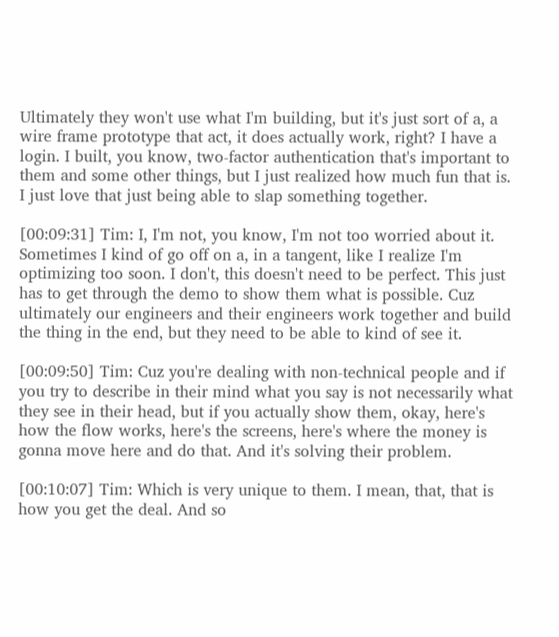Ultimately they won't use what I'm building, but it's just sort of a, a wire frame prototype that act, it does actually work, right? I have a login. I built, you know, two-factor authentication that's important to them and some other things, but I just realized how much fun that is. I just love that just being able to slap something together.

[00:09:31] Tim: I, I'm not, you know, I'm not too worried about it. Sometimes I kind of go off on a, in a tangent, like I realize I'm optimizing too soon. I don't, this doesn't need to be perfect. This just has to get through the demo to show them what is possible. Cuz ultimately our engineers and their engineers work together and build the thing in the end, but they need to be able to kind of see it.

[00:09:50] Tim: Cuz you're dealing with non-technical people and if you try to describe in their mind what you say is not necessarily what they see in their head, but if you actually show them, okay, here's how the flow works, here's the screens, here's where the money is gonna move here and do that. And it's solving their problem.

[00:10:07] Tim: Which is very unique to them. I mean, that, that is how you get the deal. And so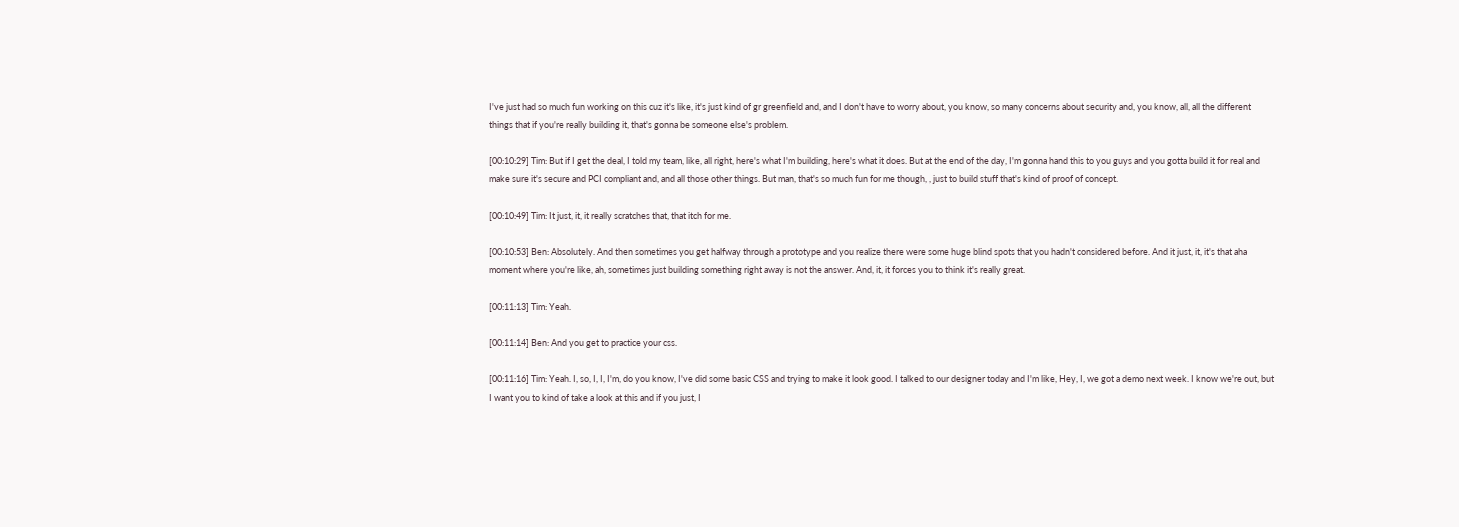I've just had so much fun working on this cuz it's like, it's just kind of gr greenfield and, and I don't have to worry about, you know, so many concerns about security and, you know, all, all the different things that if you're really building it, that's gonna be someone else's problem.

[00:10:29] Tim: But if I get the deal, I told my team, like, all right, here's what I'm building, here's what it does. But at the end of the day, I'm gonna hand this to you guys and you gotta build it for real and make sure it's secure and PCI compliant and, and all those other things. But man, that's so much fun for me though, , just to build stuff that's kind of proof of concept.

[00:10:49] Tim: It just, it, it really scratches that, that itch for me.

[00:10:53] Ben: Absolutely. And then sometimes you get halfway through a prototype and you realize there were some huge blind spots that you hadn't considered before. And it just, it, it's that aha moment where you're like, ah, sometimes just building something right away is not the answer. And, it, it forces you to think it's really great.

[00:11:13] Tim: Yeah.

[00:11:14] Ben: And you get to practice your css.

[00:11:16] Tim: Yeah. I, so, I, I, I'm, do you know, I've did some basic CSS and trying to make it look good. I talked to our designer today and I'm like, Hey, I, we got a demo next week. I know we're out, but I want you to kind of take a look at this and if you just, I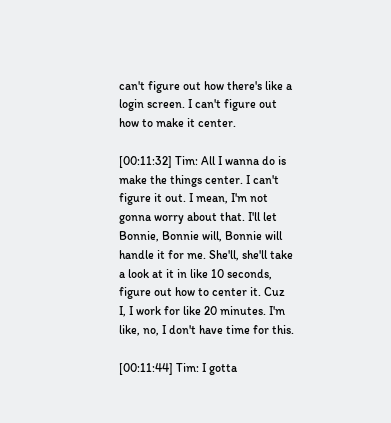can't figure out how there's like a login screen. I can't figure out how to make it center.

[00:11:32] Tim: All I wanna do is make the things center. I can't figure it out. I mean, I'm not gonna worry about that. I'll let Bonnie, Bonnie will, Bonnie will handle it for me. She'll, she'll take a look at it in like 10 seconds, figure out how to center it. Cuz I, I work for like 20 minutes. I'm like, no, I don't have time for this.

[00:11:44] Tim: I gotta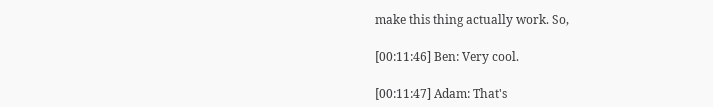make this thing actually work. So,

[00:11:46] Ben: Very cool.

[00:11:47] Adam: That's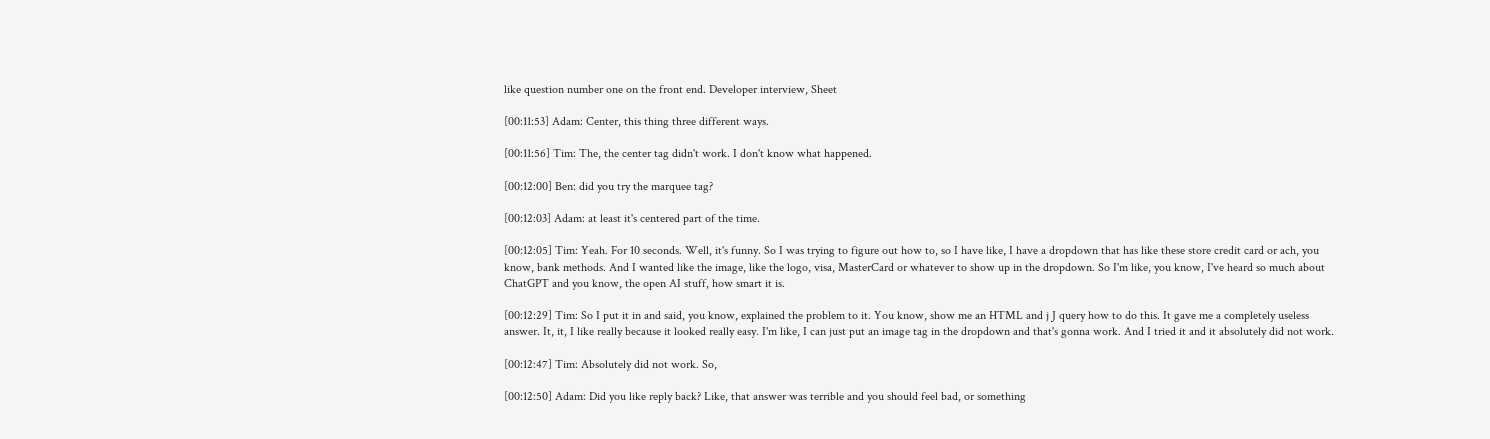like question number one on the front end. Developer interview, Sheet

[00:11:53] Adam: Center, this thing three different ways.

[00:11:56] Tim: The, the center tag didn't work. I don't know what happened.

[00:12:00] Ben: did you try the marquee tag?

[00:12:03] Adam: at least it's centered part of the time.

[00:12:05] Tim: Yeah. For 10 seconds. Well, it's funny. So I was trying to figure out how to, so I have like, I have a dropdown that has like these store credit card or ach, you know, bank methods. And I wanted like the image, like the logo, visa, MasterCard or whatever to show up in the dropdown. So I'm like, you know, I've heard so much about ChatGPT and you know, the open AI stuff, how smart it is.

[00:12:29] Tim: So I put it in and said, you know, explained the problem to it. You know, show me an HTML and j J query how to do this. It gave me a completely useless answer. It, it, I like really because it looked really easy. I'm like, I can just put an image tag in the dropdown and that's gonna work. And I tried it and it absolutely did not work.

[00:12:47] Tim: Absolutely did not work. So,

[00:12:50] Adam: Did you like reply back? Like, that answer was terrible and you should feel bad, or something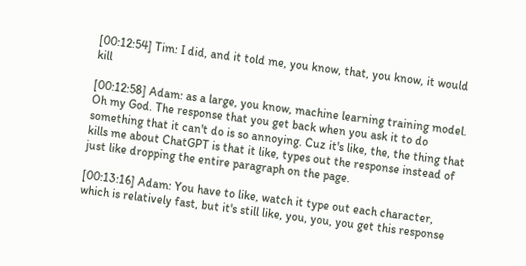[00:12:54] Tim: I did, and it told me, you know, that, you know, it would kill

[00:12:58] Adam: as a large, you know, machine learning training model. Oh my God. The response that you get back when you ask it to do something that it can't do is so annoying. Cuz it's like, the, the thing that kills me about ChatGPT is that it like, types out the response instead of just like dropping the entire paragraph on the page.

[00:13:16] Adam: You have to like, watch it type out each character, which is relatively fast, but it's still like, you, you, you get this response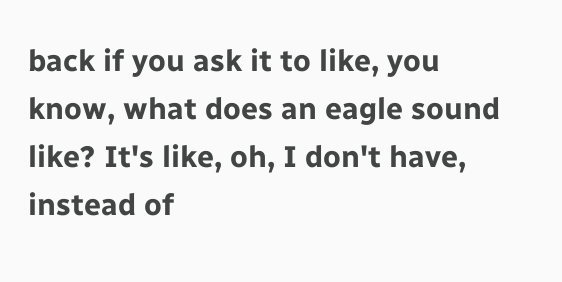back if you ask it to like, you know, what does an eagle sound like? It's like, oh, I don't have, instead of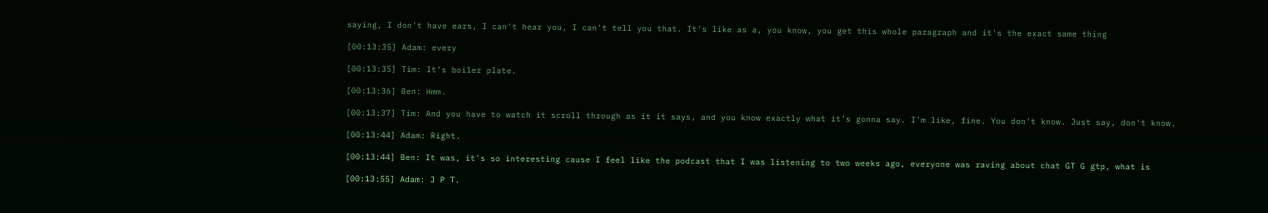saying, I don't have ears, I can't hear you, I can't tell you that. It's like as a, you know, you get this whole paragraph and it's the exact same thing

[00:13:35] Adam: every

[00:13:35] Tim: It's boiler plate.

[00:13:36] Ben: Hmm.

[00:13:37] Tim: And you have to watch it scroll through as it it says, and you know exactly what it's gonna say. I'm like, fine. You don't know. Just say, don't know.

[00:13:44] Adam: Right.

[00:13:44] Ben: It was, it's so interesting cause I feel like the podcast that I was listening to two weeks ago, everyone was raving about chat GT G gtp, what is

[00:13:55] Adam: J P T.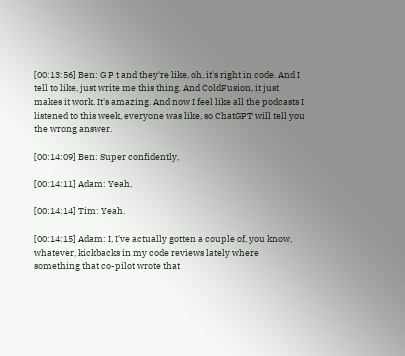[00:13:56] Ben: G P t and they're like, oh, it's right in code. And I tell to like, just write me this thing. And ColdFusion, it just makes it work. It's amazing. And now I feel like all the podcasts I listened to this week, everyone was like, so ChatGPT will tell you the wrong answer.

[00:14:09] Ben: Super confidently,

[00:14:11] Adam: Yeah,

[00:14:14] Tim: Yeah.

[00:14:15] Adam: I, I've actually gotten a couple of, you know, whatever, kickbacks in my code reviews lately where something that co-pilot wrote that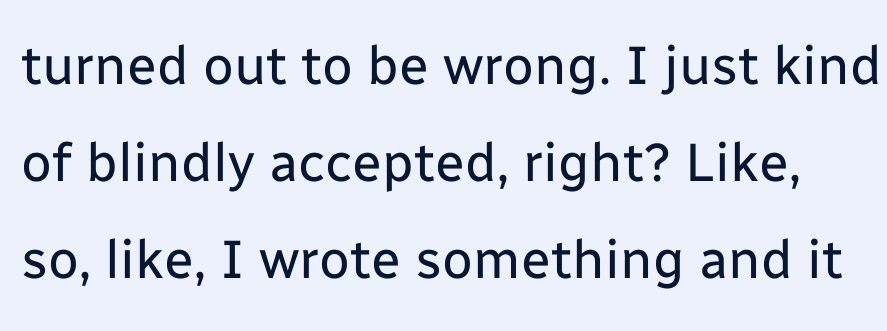turned out to be wrong. I just kind of blindly accepted, right? Like, so, like, I wrote something and it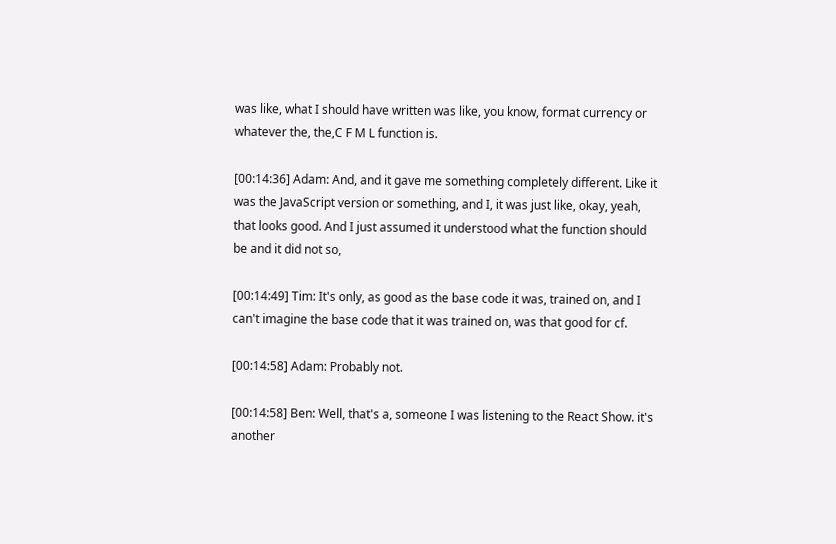was like, what I should have written was like, you know, format currency or whatever the, the,C F M L function is.

[00:14:36] Adam: And, and it gave me something completely different. Like it was the JavaScript version or something, and I, it was just like, okay, yeah, that looks good. And I just assumed it understood what the function should be and it did not so,

[00:14:49] Tim: It's only, as good as the base code it was, trained on, and I can't imagine the base code that it was trained on, was that good for cf.

[00:14:58] Adam: Probably not.

[00:14:58] Ben: Well, that's a, someone I was listening to the React Show. it's another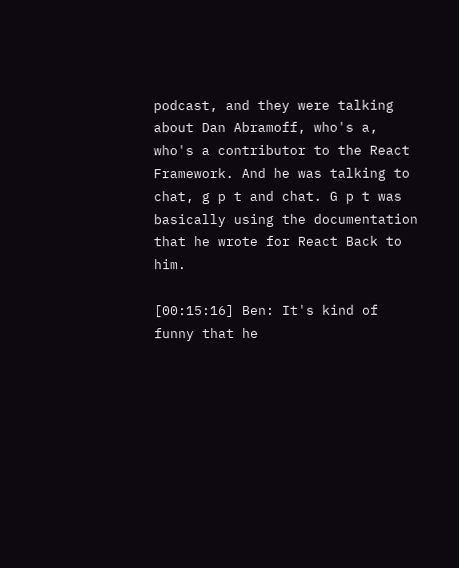podcast, and they were talking about Dan Abramoff, who's a, who's a contributor to the React Framework. And he was talking to chat, g p t and chat. G p t was basically using the documentation that he wrote for React Back to him.

[00:15:16] Ben: It's kind of funny that he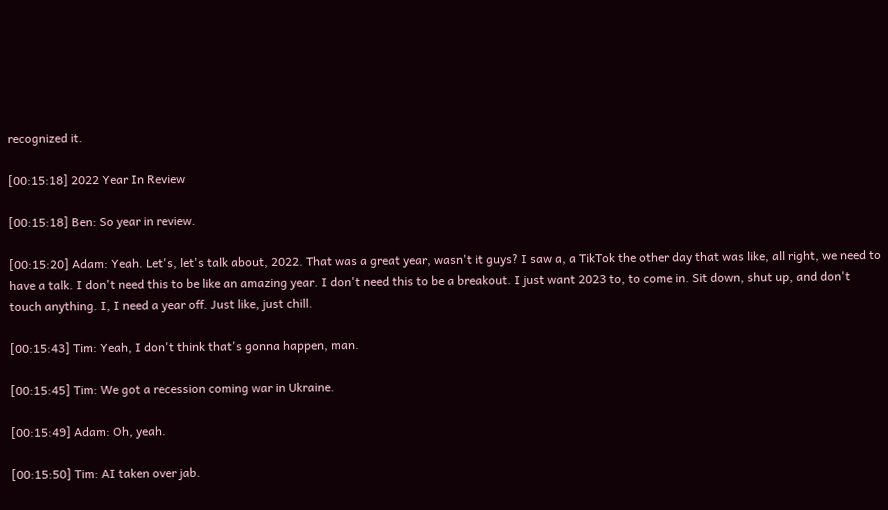recognized it.

[00:15:18] 2022 Year In Review

[00:15:18] Ben: So year in review.

[00:15:20] Adam: Yeah. Let's, let's talk about, 2022. That was a great year, wasn't it guys? I saw a, a TikTok the other day that was like, all right, we need to have a talk. I don't need this to be like an amazing year. I don't need this to be a breakout. I just want 2023 to, to come in. Sit down, shut up, and don't touch anything. I, I need a year off. Just like, just chill.

[00:15:43] Tim: Yeah, I don't think that's gonna happen, man.

[00:15:45] Tim: We got a recession coming war in Ukraine.

[00:15:49] Adam: Oh, yeah.

[00:15:50] Tim: AI taken over jab.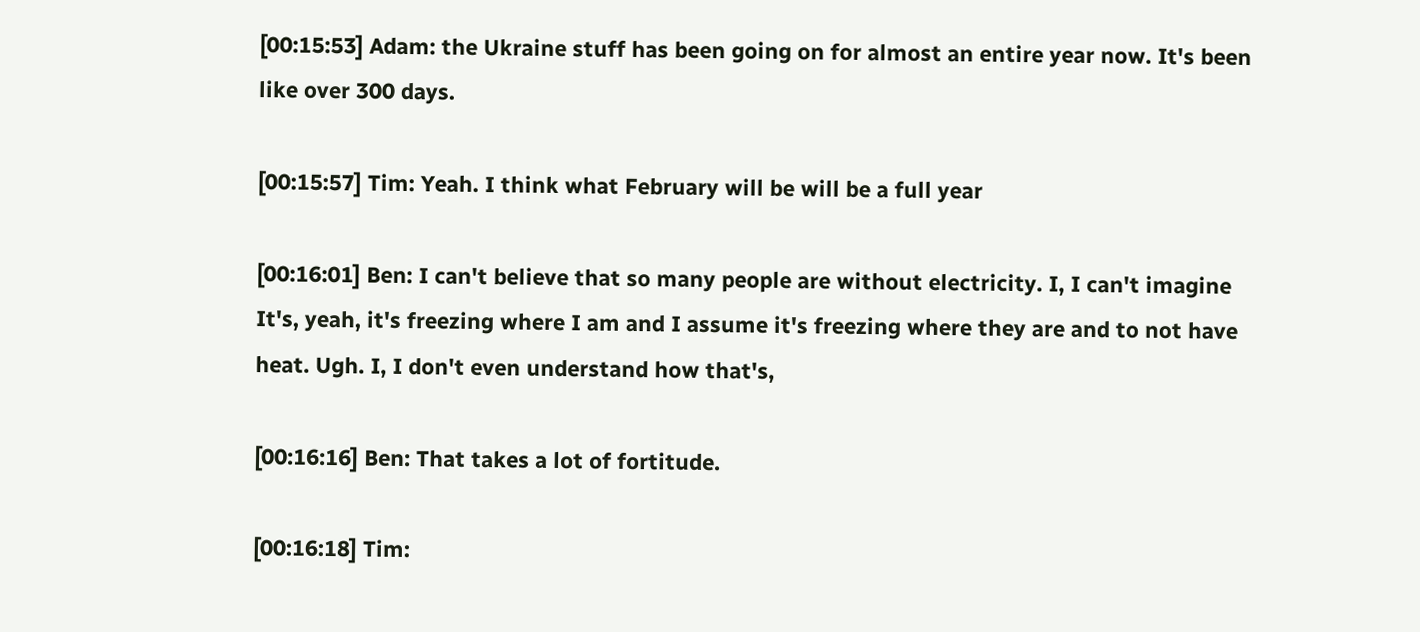[00:15:53] Adam: the Ukraine stuff has been going on for almost an entire year now. It's been like over 300 days.

[00:15:57] Tim: Yeah. I think what February will be will be a full year

[00:16:01] Ben: I can't believe that so many people are without electricity. I, I can't imagine It's, yeah, it's freezing where I am and I assume it's freezing where they are and to not have heat. Ugh. I, I don't even understand how that's,

[00:16:16] Ben: That takes a lot of fortitude.

[00:16:18] Tim: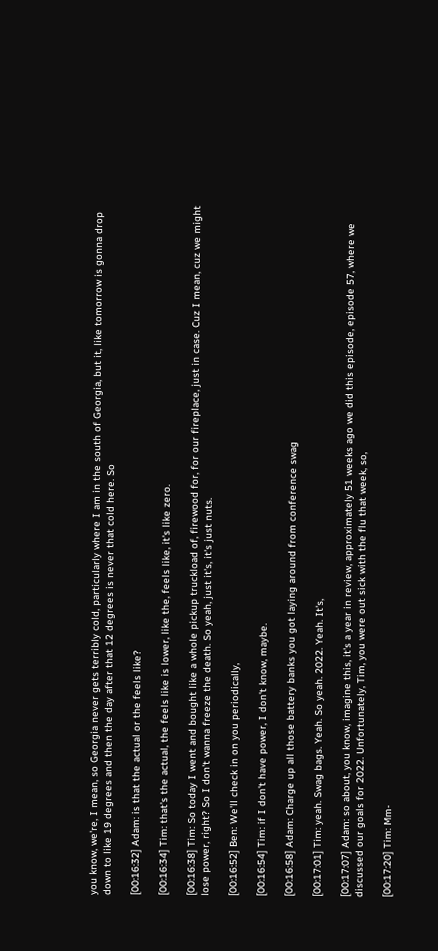you know, we're, I mean, so Georgia never gets terribly cold, particularly where I am in the south of Georgia, but it, like tomorrow is gonna drop down to like 19 degrees and then the day after that 12 degrees is never that cold here. So

[00:16:32] Adam: is that the actual or the feels like?

[00:16:34] Tim: that's the actual, the feels like is lower, like the, feels like, it's like zero.

[00:16:38] Tim: So today I went and bought like a whole pickup truckload of, firewood for, for our fireplace, just in case. Cuz I mean, cuz we might lose power, right? So I don't wanna freeze the death. So yeah, just it's, it's just nuts.

[00:16:52] Ben: We'll check in on you periodically,

[00:16:54] Tim: if I don't have power, I don't know, maybe.

[00:16:58] Adam: Charge up all those battery banks you got laying around from conference swag

[00:17:01] Tim: yeah. Swag bags. Yeah. So yeah. 2022. Yeah. It's,

[00:17:07] Adam: so about, you know, imagine this, it's a year in review, approximately 51 weeks ago we did this episode, episode 57, where we discussed our goals for 2022. Unfortunately, Tim, you were out sick with the flu that week, so,

[00:17:20] Tim: Mm-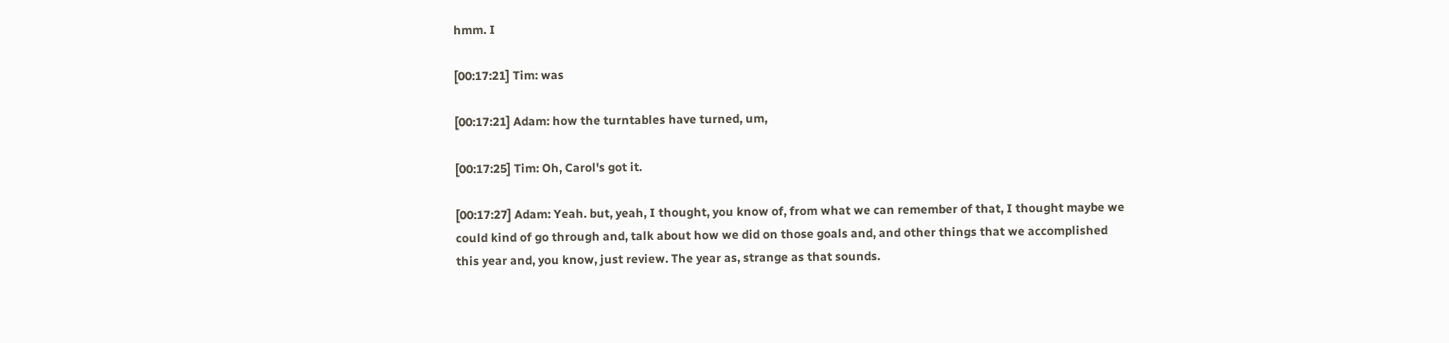hmm. I

[00:17:21] Tim: was

[00:17:21] Adam: how the turntables have turned, um,

[00:17:25] Tim: Oh, Carol's got it.

[00:17:27] Adam: Yeah. but, yeah, I thought, you know of, from what we can remember of that, I thought maybe we could kind of go through and, talk about how we did on those goals and, and other things that we accomplished this year and, you know, just review. The year as, strange as that sounds.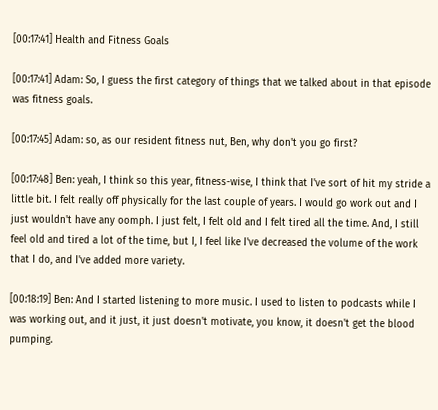[00:17:41] Health and Fitness Goals

[00:17:41] Adam: So, I guess the first category of things that we talked about in that episode was fitness goals.

[00:17:45] Adam: so, as our resident fitness nut, Ben, why don't you go first?

[00:17:48] Ben: yeah, I think so this year, fitness-wise, I think that I've sort of hit my stride a little bit. I felt really off physically for the last couple of years. I would go work out and I just wouldn't have any oomph. I just felt, I felt old and I felt tired all the time. And, I still feel old and tired a lot of the time, but I, I feel like I've decreased the volume of the work that I do, and I've added more variety.

[00:18:19] Ben: And I started listening to more music. I used to listen to podcasts while I was working out, and it just, it just doesn't motivate, you know, it doesn't get the blood pumping.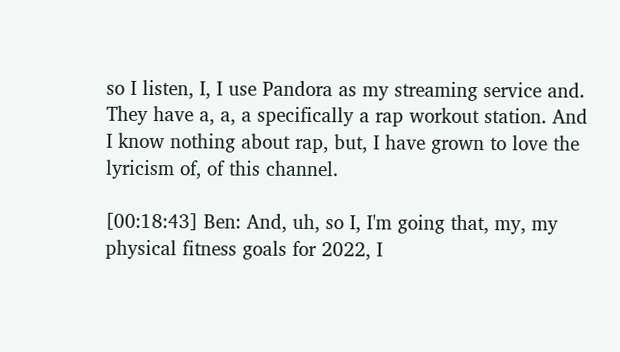so I listen, I, I use Pandora as my streaming service and. They have a, a, a specifically a rap workout station. And I know nothing about rap, but, I have grown to love the lyricism of, of this channel.

[00:18:43] Ben: And, uh, so I, I'm going that, my, my physical fitness goals for 2022, I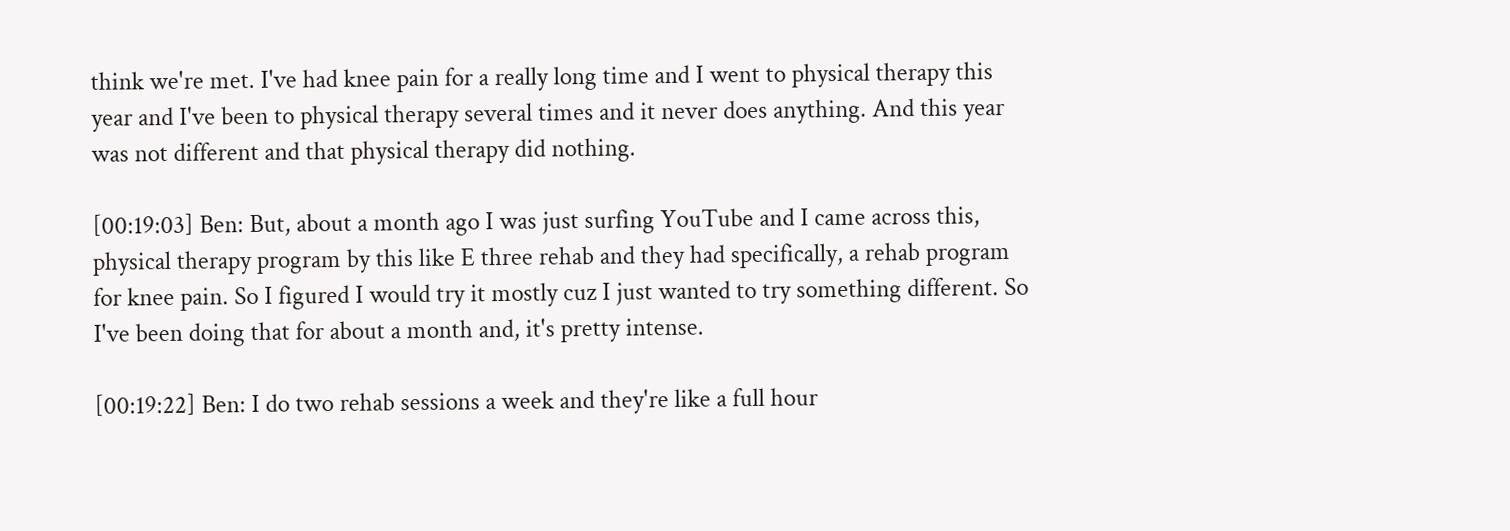think we're met. I've had knee pain for a really long time and I went to physical therapy this year and I've been to physical therapy several times and it never does anything. And this year was not different and that physical therapy did nothing.

[00:19:03] Ben: But, about a month ago I was just surfing YouTube and I came across this, physical therapy program by this like E three rehab and they had specifically, a rehab program for knee pain. So I figured I would try it mostly cuz I just wanted to try something different. So I've been doing that for about a month and, it's pretty intense.

[00:19:22] Ben: I do two rehab sessions a week and they're like a full hour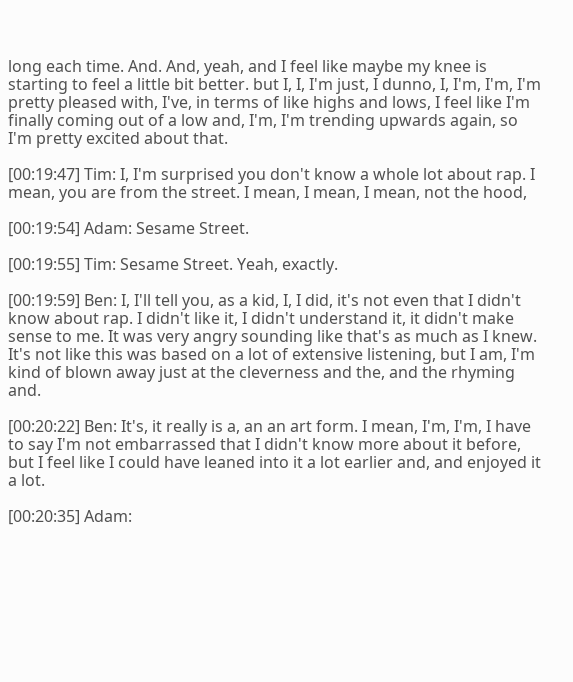long each time. And. And, yeah, and I feel like maybe my knee is starting to feel a little bit better. but I, I, I'm just, I dunno, I, I'm, I'm, I'm pretty pleased with, I've, in terms of like highs and lows, I feel like I'm finally coming out of a low and, I'm, I'm trending upwards again, so I'm pretty excited about that.

[00:19:47] Tim: I, I'm surprised you don't know a whole lot about rap. I mean, you are from the street. I mean, I mean, I mean, not the hood,

[00:19:54] Adam: Sesame Street.

[00:19:55] Tim: Sesame Street. Yeah, exactly.

[00:19:59] Ben: I, I'll tell you, as a kid, I, I did, it's not even that I didn't know about rap. I didn't like it, I didn't understand it, it didn't make sense to me. It was very angry sounding like that's as much as I knew. It's not like this was based on a lot of extensive listening, but I am, I'm kind of blown away just at the cleverness and the, and the rhyming and.

[00:20:22] Ben: It's, it really is a, an an art form. I mean, I'm, I'm, I have to say I'm not embarrassed that I didn't know more about it before, but I feel like I could have leaned into it a lot earlier and, and enjoyed it a lot.

[00:20:35] Adam: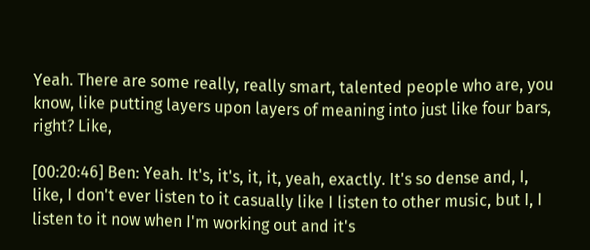Yeah. There are some really, really smart, talented people who are, you know, like putting layers upon layers of meaning into just like four bars, right? Like,

[00:20:46] Ben: Yeah. It's, it's, it, it, yeah, exactly. It's so dense and, I, like, I don't ever listen to it casually like I listen to other music, but I, I listen to it now when I'm working out and it's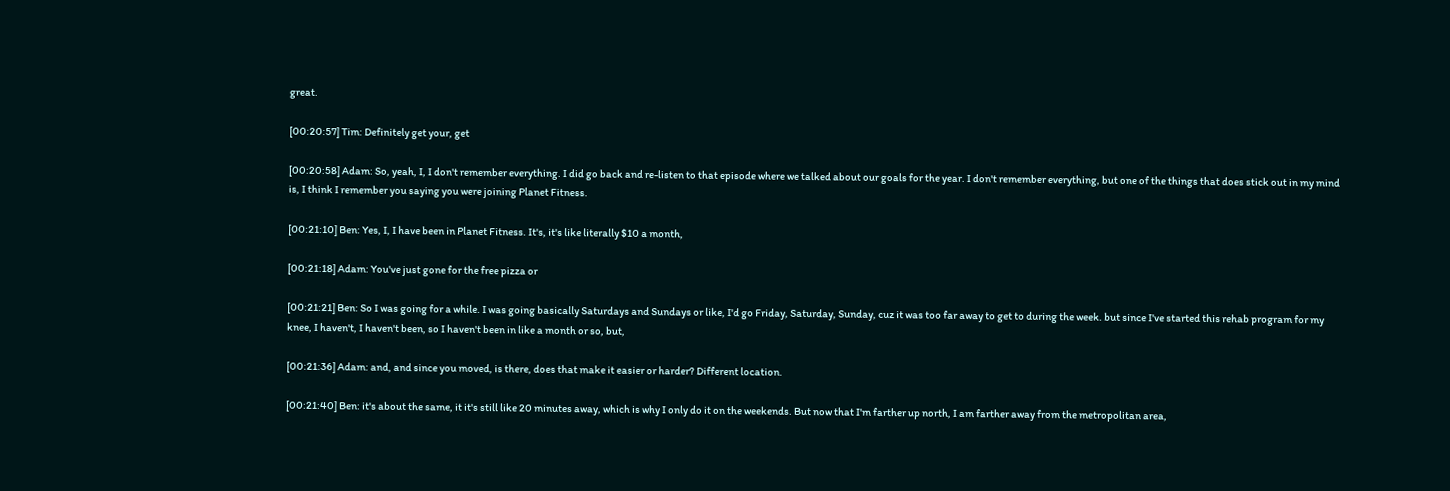great.

[00:20:57] Tim: Definitely get your, get

[00:20:58] Adam: So, yeah, I, I don't remember everything. I did go back and re-listen to that episode where we talked about our goals for the year. I don't remember everything, but one of the things that does stick out in my mind is, I think I remember you saying you were joining Planet Fitness.

[00:21:10] Ben: Yes, I, I have been in Planet Fitness. It's, it's like literally $10 a month,

[00:21:18] Adam: You've just gone for the free pizza or

[00:21:21] Ben: So I was going for a while. I was going basically Saturdays and Sundays or like, I'd go Friday, Saturday, Sunday, cuz it was too far away to get to during the week. but since I've started this rehab program for my knee, I haven't, I haven't been, so I haven't been in like a month or so, but,

[00:21:36] Adam: and, and since you moved, is there, does that make it easier or harder? Different location.

[00:21:40] Ben: it's about the same, it it's still like 20 minutes away, which is why I only do it on the weekends. But now that I'm farther up north, I am farther away from the metropolitan area,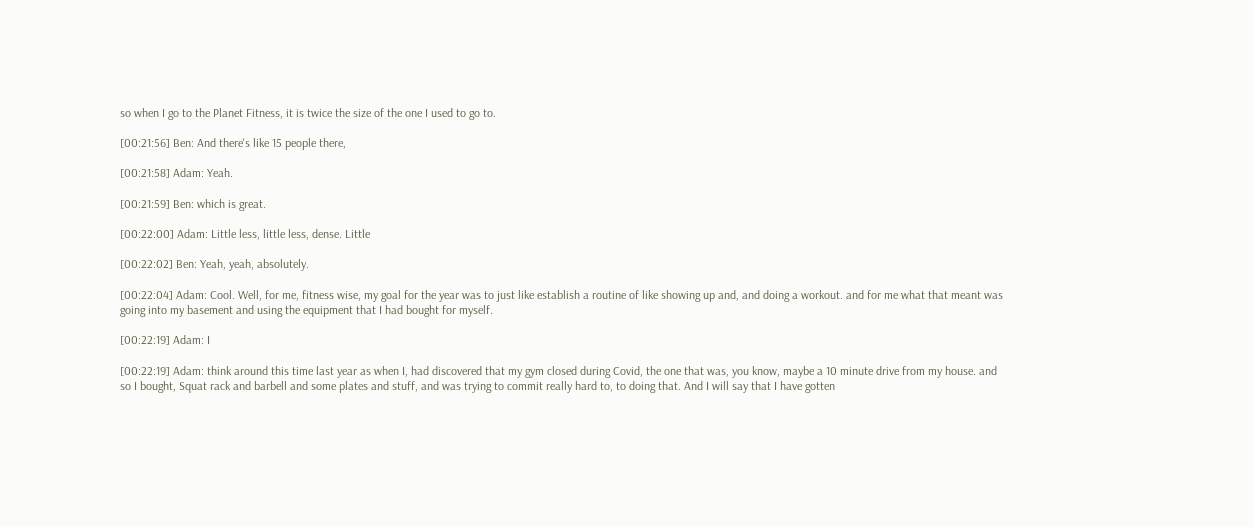so when I go to the Planet Fitness, it is twice the size of the one I used to go to.

[00:21:56] Ben: And there's like 15 people there,

[00:21:58] Adam: Yeah.

[00:21:59] Ben: which is great.

[00:22:00] Adam: Little less, little less, dense. Little

[00:22:02] Ben: Yeah, yeah, absolutely.

[00:22:04] Adam: Cool. Well, for me, fitness wise, my goal for the year was to just like establish a routine of like showing up and, and doing a workout. and for me what that meant was going into my basement and using the equipment that I had bought for myself.

[00:22:19] Adam: I

[00:22:19] Adam: think around this time last year as when I, had discovered that my gym closed during Covid, the one that was, you know, maybe a 10 minute drive from my house. and so I bought, Squat rack and barbell and some plates and stuff, and was trying to commit really hard to, to doing that. And I will say that I have gotten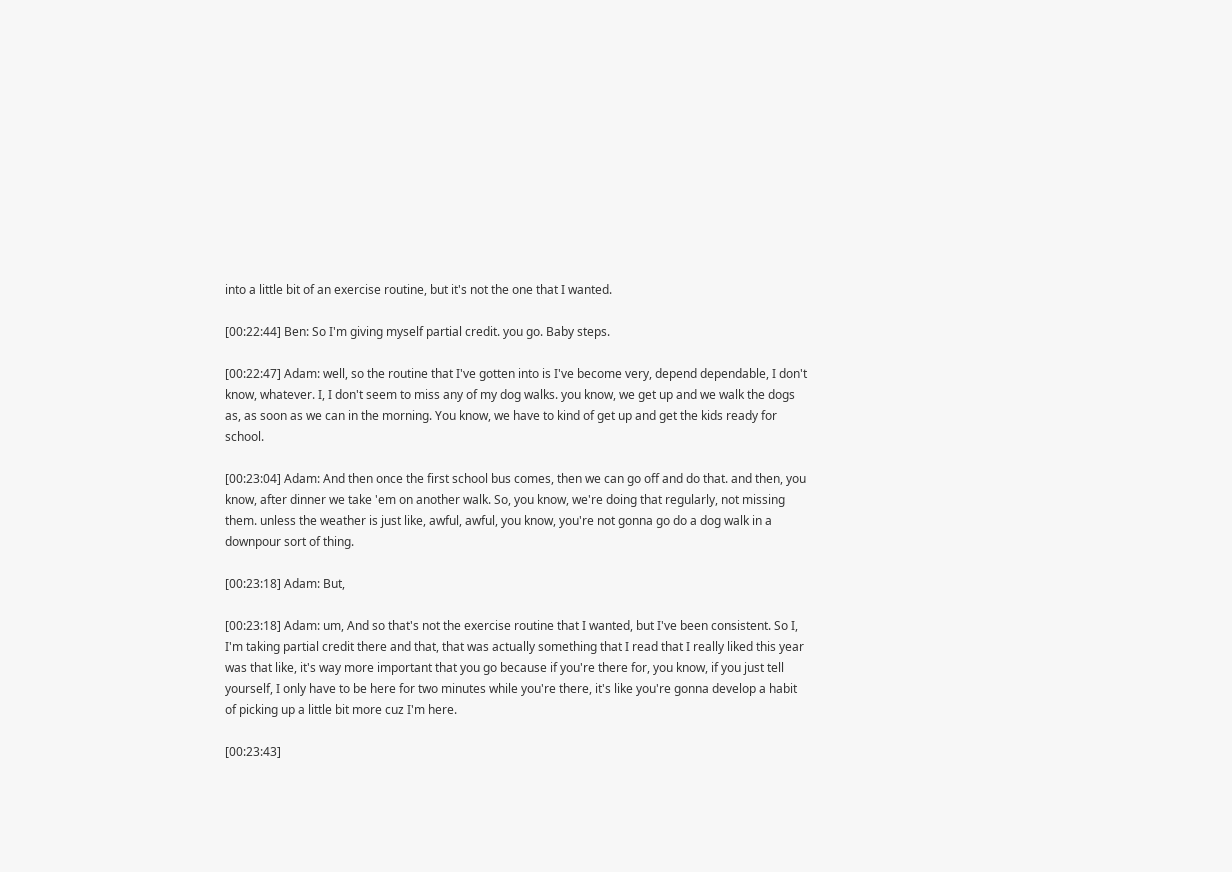into a little bit of an exercise routine, but it's not the one that I wanted.

[00:22:44] Ben: So I'm giving myself partial credit. you go. Baby steps.

[00:22:47] Adam: well, so the routine that I've gotten into is I've become very, depend dependable, I don't know, whatever. I, I don't seem to miss any of my dog walks. you know, we get up and we walk the dogs as, as soon as we can in the morning. You know, we have to kind of get up and get the kids ready for school.

[00:23:04] Adam: And then once the first school bus comes, then we can go off and do that. and then, you know, after dinner we take 'em on another walk. So, you know, we're doing that regularly, not missing them. unless the weather is just like, awful, awful, you know, you're not gonna go do a dog walk in a downpour sort of thing.

[00:23:18] Adam: But,

[00:23:18] Adam: um, And so that's not the exercise routine that I wanted, but I've been consistent. So I, I'm taking partial credit there and that, that was actually something that I read that I really liked this year was that like, it's way more important that you go because if you're there for, you know, if you just tell yourself, I only have to be here for two minutes while you're there, it's like you're gonna develop a habit of picking up a little bit more cuz I'm here.

[00:23:43]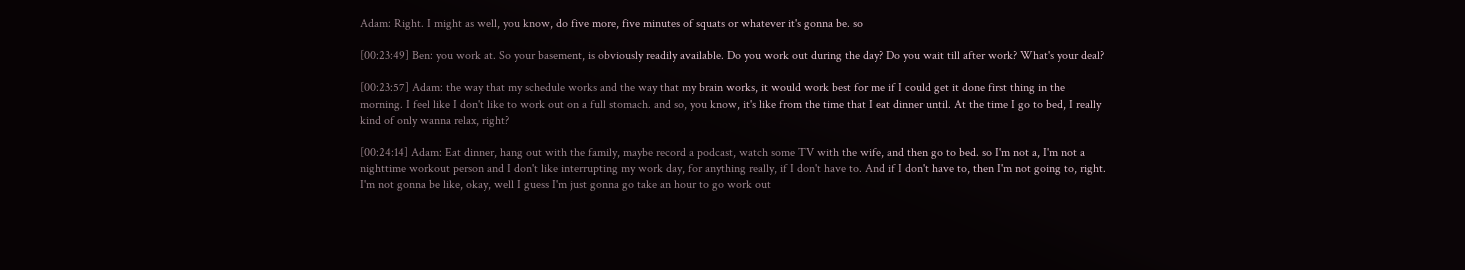Adam: Right. I might as well, you know, do five more, five minutes of squats or whatever it's gonna be. so

[00:23:49] Ben: you work at. So your basement, is obviously readily available. Do you work out during the day? Do you wait till after work? What's your deal?

[00:23:57] Adam: the way that my schedule works and the way that my brain works, it would work best for me if I could get it done first thing in the morning. I feel like I don't like to work out on a full stomach. and so, you know, it's like from the time that I eat dinner until. At the time I go to bed, I really kind of only wanna relax, right?

[00:24:14] Adam: Eat dinner, hang out with the family, maybe record a podcast, watch some TV with the wife, and then go to bed. so I'm not a, I'm not a nighttime workout person and I don't like interrupting my work day, for anything really, if I don't have to. And if I don't have to, then I'm not going to, right. I'm not gonna be like, okay, well I guess I'm just gonna go take an hour to go work out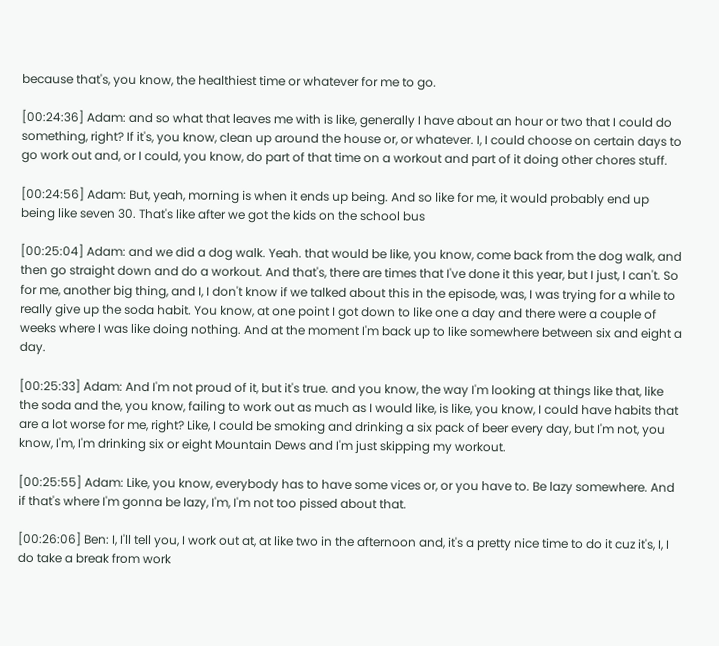because that's, you know, the healthiest time or whatever for me to go.

[00:24:36] Adam: and so what that leaves me with is like, generally I have about an hour or two that I could do something, right? If it's, you know, clean up around the house or, or whatever. I, I could choose on certain days to go work out and, or I could, you know, do part of that time on a workout and part of it doing other chores stuff.

[00:24:56] Adam: But, yeah, morning is when it ends up being. And so like for me, it would probably end up being like seven 30. That's like after we got the kids on the school bus

[00:25:04] Adam: and we did a dog walk. Yeah. that would be like, you know, come back from the dog walk, and then go straight down and do a workout. And that's, there are times that I've done it this year, but I just, I can't. So for me, another big thing, and I, I don't know if we talked about this in the episode, was, I was trying for a while to really give up the soda habit. You know, at one point I got down to like one a day and there were a couple of weeks where I was like doing nothing. And at the moment I'm back up to like somewhere between six and eight a day.

[00:25:33] Adam: And I'm not proud of it, but it's true. and you know, the way I'm looking at things like that, like the soda and the, you know, failing to work out as much as I would like, is like, you know, I could have habits that are a lot worse for me, right? Like, I could be smoking and drinking a six pack of beer every day, but I'm not, you know, I'm, I'm drinking six or eight Mountain Dews and I'm just skipping my workout.

[00:25:55] Adam: Like, you know, everybody has to have some vices or, or you have to. Be lazy somewhere. And if that's where I'm gonna be lazy, I'm, I'm not too pissed about that.

[00:26:06] Ben: I, I'll tell you, I work out at, at like two in the afternoon and, it's a pretty nice time to do it cuz it's, I, I do take a break from work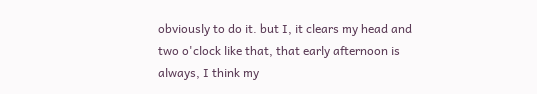obviously to do it. but I, it clears my head and two o'clock like that, that early afternoon is always, I think my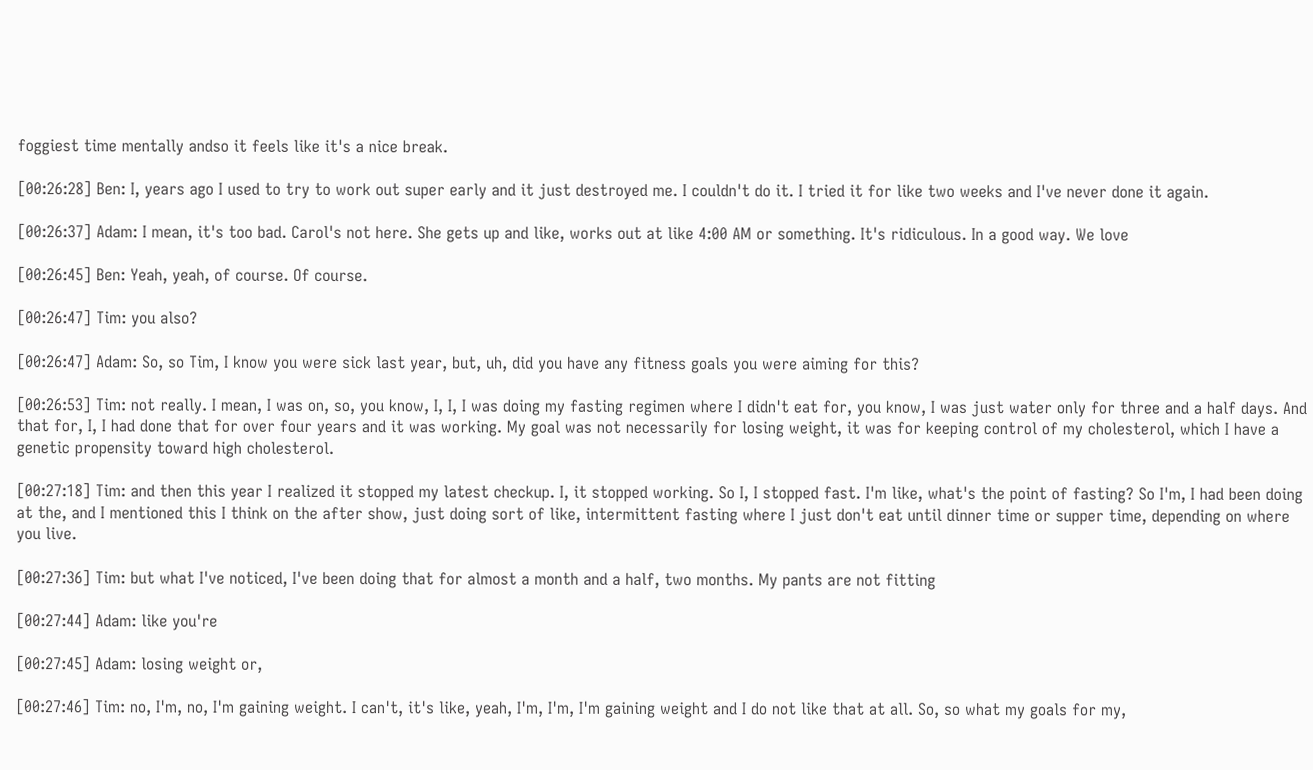foggiest time mentally andso it feels like it's a nice break.

[00:26:28] Ben: I, years ago I used to try to work out super early and it just destroyed me. I couldn't do it. I tried it for like two weeks and I've never done it again.

[00:26:37] Adam: I mean, it's too bad. Carol's not here. She gets up and like, works out at like 4:00 AM or something. It's ridiculous. In a good way. We love

[00:26:45] Ben: Yeah, yeah, of course. Of course.

[00:26:47] Tim: you also?

[00:26:47] Adam: So, so Tim, I know you were sick last year, but, uh, did you have any fitness goals you were aiming for this?

[00:26:53] Tim: not really. I mean, I was on, so, you know, I, I, I was doing my fasting regimen where I didn't eat for, you know, I was just water only for three and a half days. And that for, I, I had done that for over four years and it was working. My goal was not necessarily for losing weight, it was for keeping control of my cholesterol, which I have a genetic propensity toward high cholesterol.

[00:27:18] Tim: and then this year I realized it stopped my latest checkup. I, it stopped working. So I, I stopped fast. I'm like, what's the point of fasting? So I'm, I had been doing at the, and I mentioned this I think on the after show, just doing sort of like, intermittent fasting where I just don't eat until dinner time or supper time, depending on where you live.

[00:27:36] Tim: but what I've noticed, I've been doing that for almost a month and a half, two months. My pants are not fitting

[00:27:44] Adam: like you're

[00:27:45] Adam: losing weight or,

[00:27:46] Tim: no, I'm, no, I'm gaining weight. I can't, it's like, yeah, I'm, I'm, I'm gaining weight and I do not like that at all. So, so what my goals for my,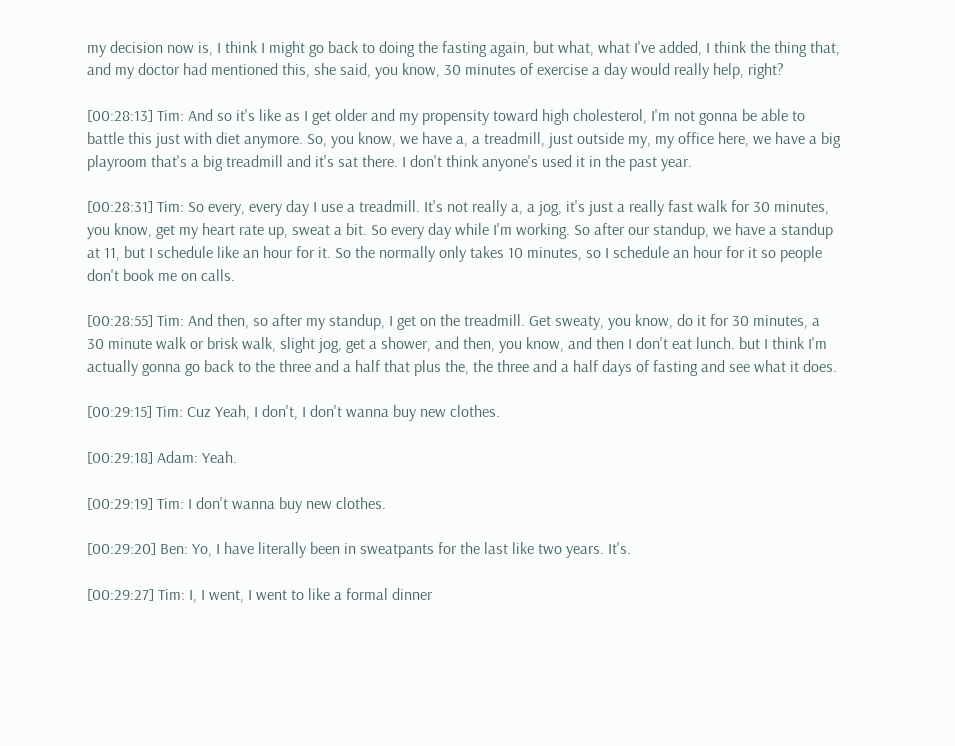my decision now is, I think I might go back to doing the fasting again, but what, what I've added, I think the thing that, and my doctor had mentioned this, she said, you know, 30 minutes of exercise a day would really help, right?

[00:28:13] Tim: And so it's like as I get older and my propensity toward high cholesterol, I'm not gonna be able to battle this just with diet anymore. So, you know, we have a, a treadmill, just outside my, my office here, we have a big playroom that's a big treadmill and it's sat there. I don't think anyone's used it in the past year.

[00:28:31] Tim: So every, every day I use a treadmill. It's not really a, a jog, it's just a really fast walk for 30 minutes, you know, get my heart rate up, sweat a bit. So every day while I'm working. So after our standup, we have a standup at 11, but I schedule like an hour for it. So the normally only takes 10 minutes, so I schedule an hour for it so people don't book me on calls.

[00:28:55] Tim: And then, so after my standup, I get on the treadmill. Get sweaty, you know, do it for 30 minutes, a 30 minute walk or brisk walk, slight jog, get a shower, and then, you know, and then I don't eat lunch. but I think I'm actually gonna go back to the three and a half that plus the, the three and a half days of fasting and see what it does.

[00:29:15] Tim: Cuz Yeah, I don't, I don't wanna buy new clothes.

[00:29:18] Adam: Yeah.

[00:29:19] Tim: I don't wanna buy new clothes.

[00:29:20] Ben: Yo, I have literally been in sweatpants for the last like two years. It's.

[00:29:27] Tim: I, I went, I went to like a formal dinner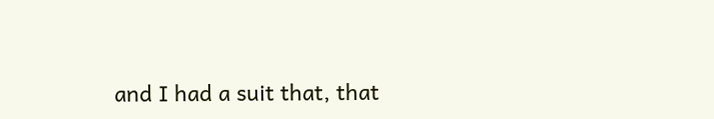and I had a suit that, that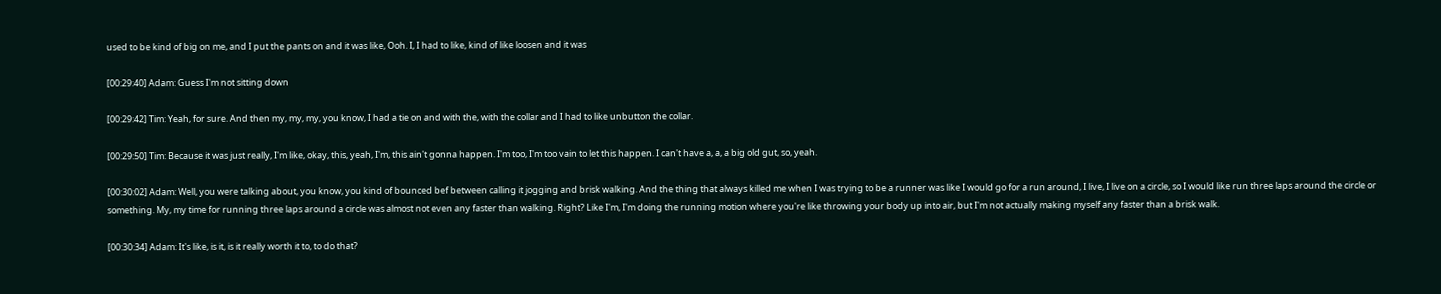used to be kind of big on me, and I put the pants on and it was like, Ooh. I, I had to like, kind of like loosen and it was

[00:29:40] Adam: Guess I'm not sitting down

[00:29:42] Tim: Yeah, for sure. And then my, my, my, you know, I had a tie on and with the, with the collar and I had to like unbutton the collar.

[00:29:50] Tim: Because it was just really, I'm like, okay, this, yeah, I'm, this ain't gonna happen. I'm too, I'm too vain to let this happen. I can't have a, a, a big old gut, so, yeah.

[00:30:02] Adam: Well, you were talking about, you know, you kind of bounced bef between calling it jogging and brisk walking. And the thing that always killed me when I was trying to be a runner was like I would go for a run around, I live, I live on a circle, so I would like run three laps around the circle or something. My, my time for running three laps around a circle was almost not even any faster than walking. Right? Like I'm, I'm doing the running motion where you're like throwing your body up into air, but I'm not actually making myself any faster than a brisk walk.

[00:30:34] Adam: It's like, is it, is it really worth it to, to do that?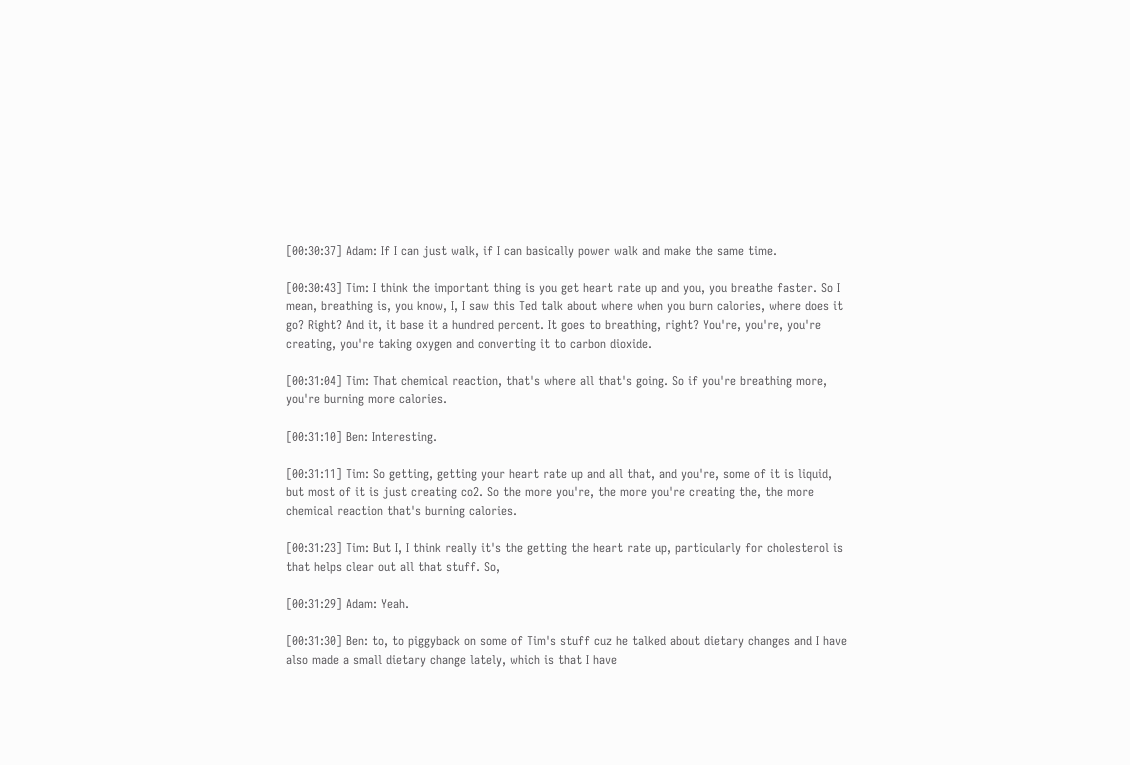[00:30:37] Adam: If I can just walk, if I can basically power walk and make the same time.

[00:30:43] Tim: I think the important thing is you get heart rate up and you, you breathe faster. So I mean, breathing is, you know, I, I saw this Ted talk about where when you burn calories, where does it go? Right? And it, it base it a hundred percent. It goes to breathing, right? You're, you're, you're creating, you're taking oxygen and converting it to carbon dioxide.

[00:31:04] Tim: That chemical reaction, that's where all that's going. So if you're breathing more, you're burning more calories.

[00:31:10] Ben: Interesting.

[00:31:11] Tim: So getting, getting your heart rate up and all that, and you're, some of it is liquid, but most of it is just creating co2. So the more you're, the more you're creating the, the more chemical reaction that's burning calories.

[00:31:23] Tim: But I, I think really it's the getting the heart rate up, particularly for cholesterol is that helps clear out all that stuff. So,

[00:31:29] Adam: Yeah.

[00:31:30] Ben: to, to piggyback on some of Tim's stuff cuz he talked about dietary changes and I have also made a small dietary change lately, which is that I have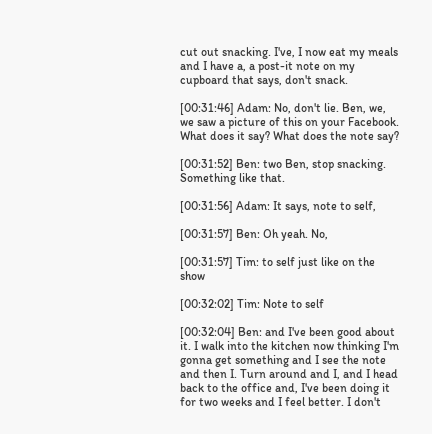cut out snacking. I've, I now eat my meals and I have a, a post-it note on my cupboard that says, don't snack.

[00:31:46] Adam: No, don't lie. Ben, we, we saw a picture of this on your Facebook. What does it say? What does the note say?

[00:31:52] Ben: two Ben, stop snacking. Something like that.

[00:31:56] Adam: It says, note to self,

[00:31:57] Ben: Oh yeah. No,

[00:31:57] Tim: to self just like on the show

[00:32:02] Tim: Note to self

[00:32:04] Ben: and I've been good about it. I walk into the kitchen now thinking I'm gonna get something and I see the note and then I. Turn around and I, and I head back to the office and, I've been doing it for two weeks and I feel better. I don't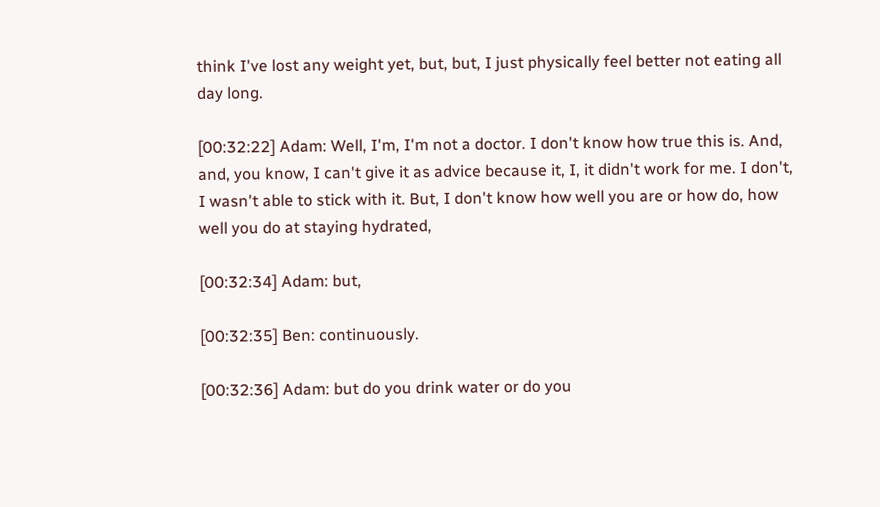think I've lost any weight yet, but, but, I just physically feel better not eating all day long.

[00:32:22] Adam: Well, I'm, I'm not a doctor. I don't know how true this is. And, and, you know, I can't give it as advice because it, I, it didn't work for me. I don't, I wasn't able to stick with it. But, I don't know how well you are or how do, how well you do at staying hydrated,

[00:32:34] Adam: but,

[00:32:35] Ben: continuously.

[00:32:36] Adam: but do you drink water or do you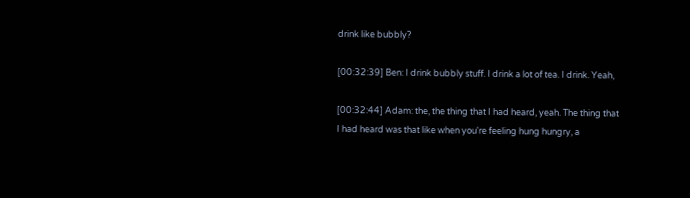drink like bubbly?

[00:32:39] Ben: I drink bubbly stuff. I drink a lot of tea. I drink. Yeah,

[00:32:44] Adam: the, the thing that I had heard, yeah. The thing that I had heard was that like when you're feeling hung hungry, a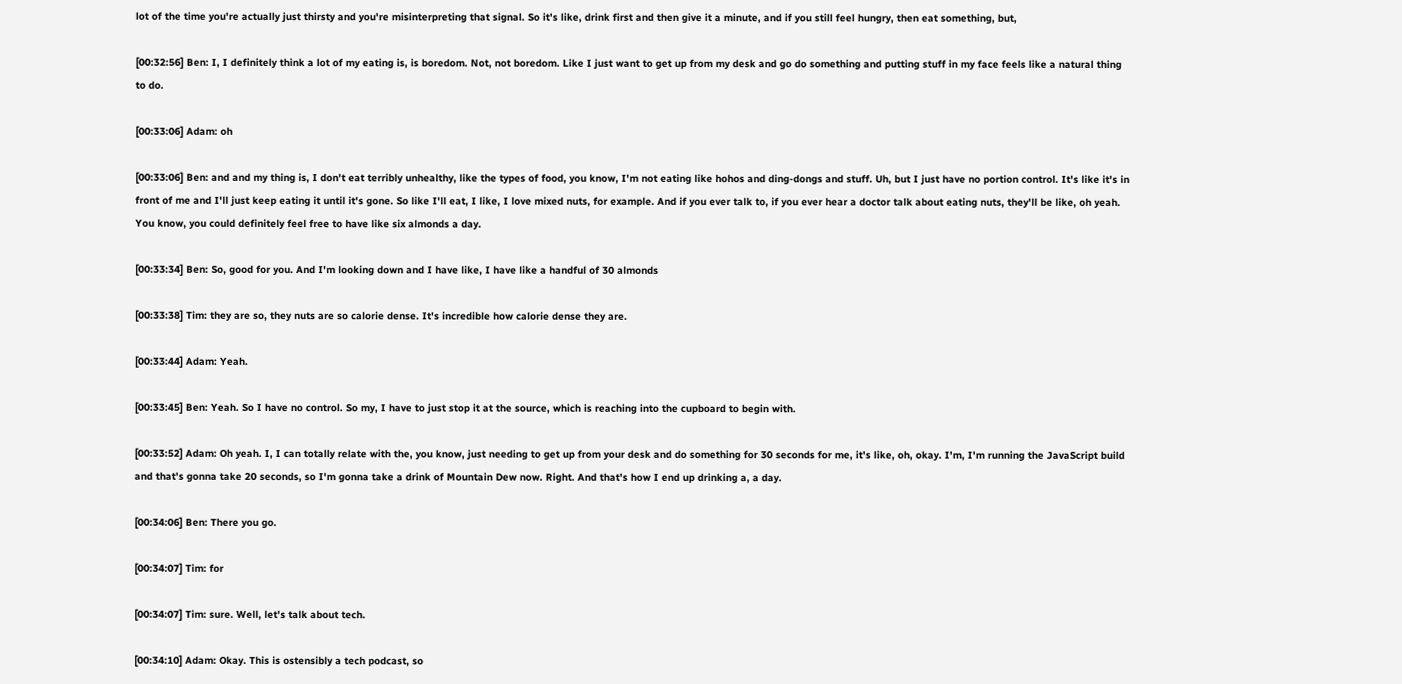lot of the time you're actually just thirsty and you're misinterpreting that signal. So it's like, drink first and then give it a minute, and if you still feel hungry, then eat something, but,

[00:32:56] Ben: I, I definitely think a lot of my eating is, is boredom. Not, not boredom. Like I just want to get up from my desk and go do something and putting stuff in my face feels like a natural thing to do.

[00:33:06] Adam: oh

[00:33:06] Ben: and and my thing is, I don't eat terribly unhealthy, like the types of food, you know, I'm not eating like hohos and ding-dongs and stuff. Uh, but I just have no portion control. It's like it's in front of me and I'll just keep eating it until it's gone. So like I'll eat, I like, I love mixed nuts, for example. And if you ever talk to, if you ever hear a doctor talk about eating nuts, they'll be like, oh yeah. You know, you could definitely feel free to have like six almonds a day.

[00:33:34] Ben: So, good for you. And I'm looking down and I have like, I have like a handful of 30 almonds

[00:33:38] Tim: they are so, they nuts are so calorie dense. It's incredible how calorie dense they are.

[00:33:44] Adam: Yeah.

[00:33:45] Ben: Yeah. So I have no control. So my, I have to just stop it at the source, which is reaching into the cupboard to begin with.

[00:33:52] Adam: Oh yeah. I, I can totally relate with the, you know, just needing to get up from your desk and do something for 30 seconds for me, it's like, oh, okay. I'm, I'm running the JavaScript build and that's gonna take 20 seconds, so I'm gonna take a drink of Mountain Dew now. Right. And that's how I end up drinking a, a day.

[00:34:06] Ben: There you go.

[00:34:07] Tim: for

[00:34:07] Tim: sure. Well, let's talk about tech.

[00:34:10] Adam: Okay. This is ostensibly a tech podcast, so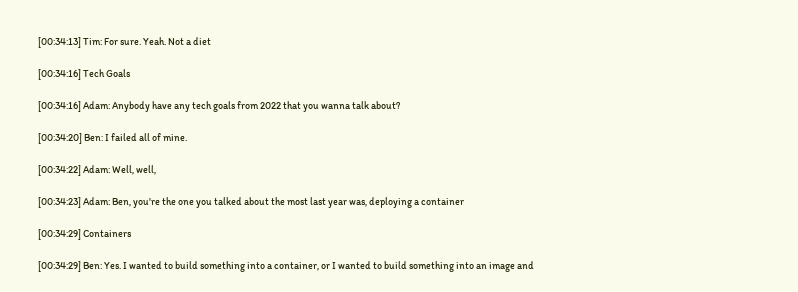[00:34:13] Tim: For sure. Yeah. Not a diet

[00:34:16] Tech Goals

[00:34:16] Adam: Anybody have any tech goals from 2022 that you wanna talk about?

[00:34:20] Ben: I failed all of mine.

[00:34:22] Adam: Well, well,

[00:34:23] Adam: Ben, you're the one you talked about the most last year was, deploying a container

[00:34:29] Containers

[00:34:29] Ben: Yes. I wanted to build something into a container, or I wanted to build something into an image and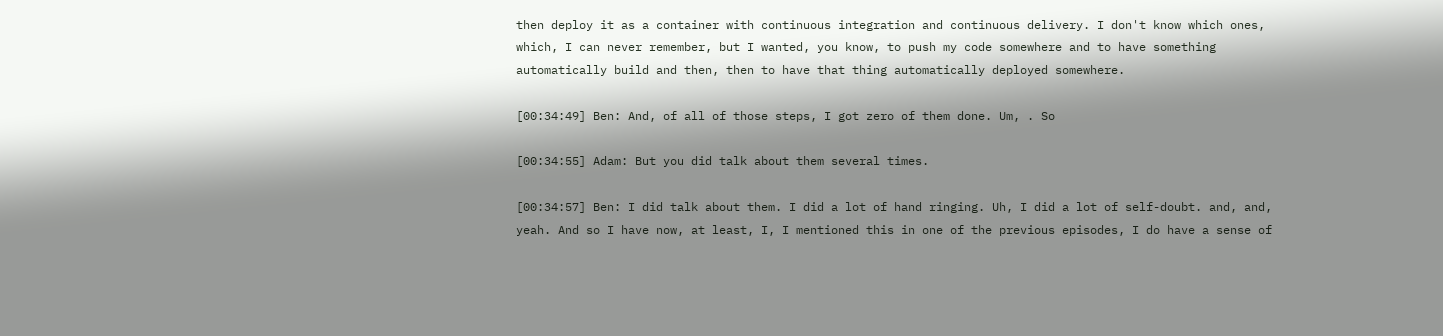then deploy it as a container with continuous integration and continuous delivery. I don't know which ones, which, I can never remember, but I wanted, you know, to push my code somewhere and to have something automatically build and then, then to have that thing automatically deployed somewhere.

[00:34:49] Ben: And, of all of those steps, I got zero of them done. Um, . So

[00:34:55] Adam: But you did talk about them several times.

[00:34:57] Ben: I did talk about them. I did a lot of hand ringing. Uh, I did a lot of self-doubt. and, and, yeah. And so I have now, at least, I, I mentioned this in one of the previous episodes, I do have a sense of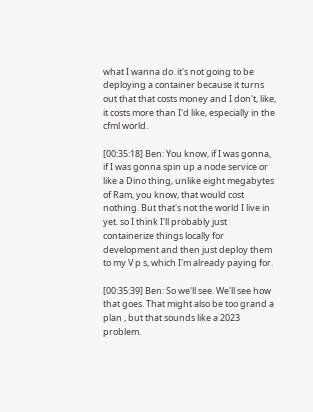what I wanna do. it's not going to be deploying a container because it turns out that that costs money and I don't, like, it costs more than I'd like, especially in the cfml world.

[00:35:18] Ben: You know, if I was gonna, if I was gonna spin up a node service or like a Dino thing, unlike eight megabytes of Ram, you know, that would cost nothing. But that's not the world I live in yet. so I think I'll probably just containerize things locally for development and then just deploy them to my V p s, which I'm already paying for.

[00:35:39] Ben: So we'll see. We'll see how that goes. That might also be too grand a plan , but that sounds like a 2023 problem.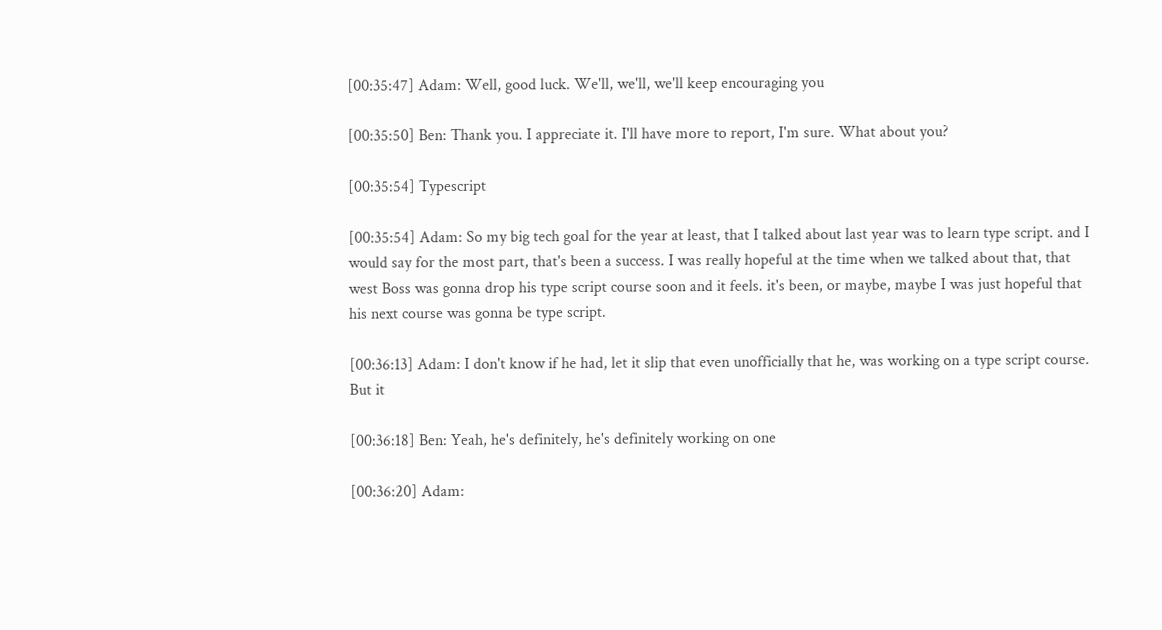[00:35:47] Adam: Well, good luck. We'll, we'll, we'll keep encouraging you

[00:35:50] Ben: Thank you. I appreciate it. I'll have more to report, I'm sure. What about you?

[00:35:54] Typescript

[00:35:54] Adam: So my big tech goal for the year at least, that I talked about last year was to learn type script. and I would say for the most part, that's been a success. I was really hopeful at the time when we talked about that, that west Boss was gonna drop his type script course soon and it feels. it's been, or maybe, maybe I was just hopeful that his next course was gonna be type script.

[00:36:13] Adam: I don't know if he had, let it slip that even unofficially that he, was working on a type script course. But it

[00:36:18] Ben: Yeah, he's definitely, he's definitely working on one

[00:36:20] Adam: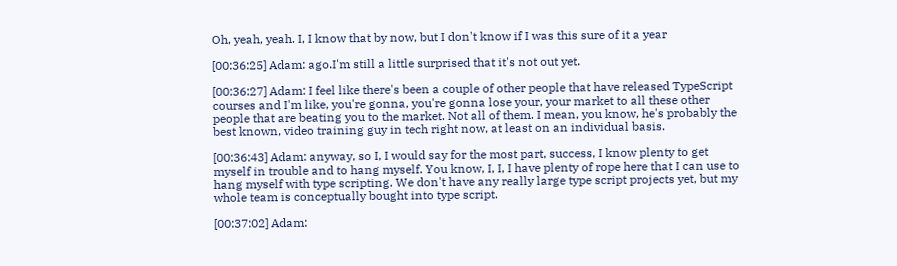Oh, yeah, yeah. I, I know that by now, but I don't know if I was this sure of it a year

[00:36:25] Adam: ago.I'm still a little surprised that it's not out yet.

[00:36:27] Adam: I feel like there's been a couple of other people that have released TypeScript courses and I'm like, you're gonna, you're gonna lose your, your market to all these other people that are beating you to the market. Not all of them. I mean, you know, he's probably the best known, video training guy in tech right now, at least on an individual basis.

[00:36:43] Adam: anyway, so I, I would say for the most part, success, I know plenty to get myself in trouble and to hang myself. You know, I, I, I have plenty of rope here that I can use to hang myself with type scripting. We don't have any really large type script projects yet, but my whole team is conceptually bought into type script.

[00:37:02] Adam: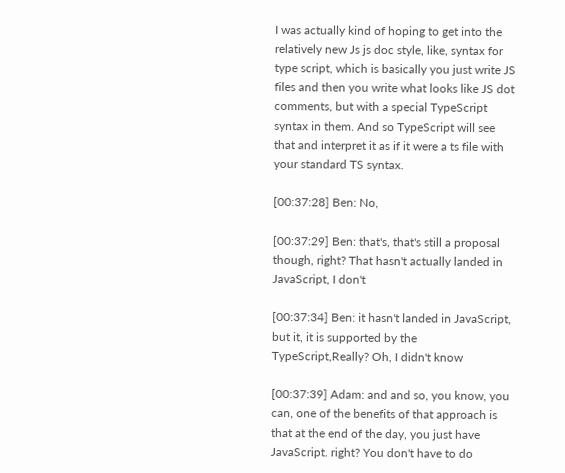I was actually kind of hoping to get into the relatively new Js js doc style, like, syntax for type script, which is basically you just write JS files and then you write what looks like JS dot comments, but with a special TypeScript syntax in them. And so TypeScript will see that and interpret it as if it were a ts file with your standard TS syntax.

[00:37:28] Ben: No,

[00:37:29] Ben: that's, that's still a proposal though, right? That hasn't actually landed in JavaScript, I don't

[00:37:34] Ben: it hasn't landed in JavaScript, but it, it is supported by the TypeScript,Really? Oh, I didn't know

[00:37:39] Adam: and and so, you know, you can, one of the benefits of that approach is that at the end of the day, you just have JavaScript. right? You don't have to do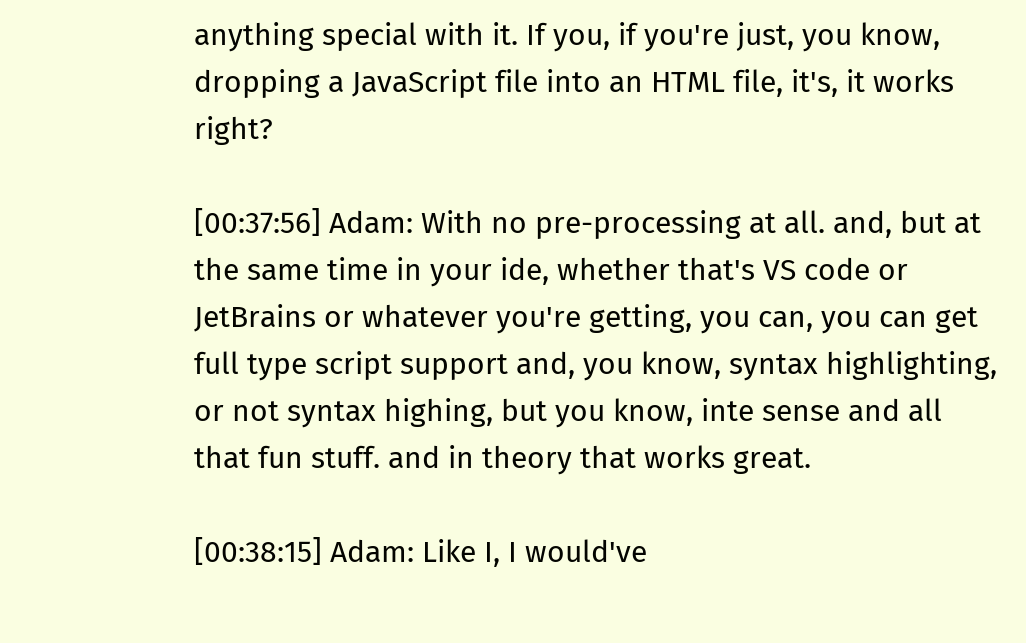anything special with it. If you, if you're just, you know, dropping a JavaScript file into an HTML file, it's, it works right?

[00:37:56] Adam: With no pre-processing at all. and, but at the same time in your ide, whether that's VS code or JetBrains or whatever you're getting, you can, you can get full type script support and, you know, syntax highlighting, or not syntax highing, but you know, inte sense and all that fun stuff. and in theory that works great.

[00:38:15] Adam: Like I, I would've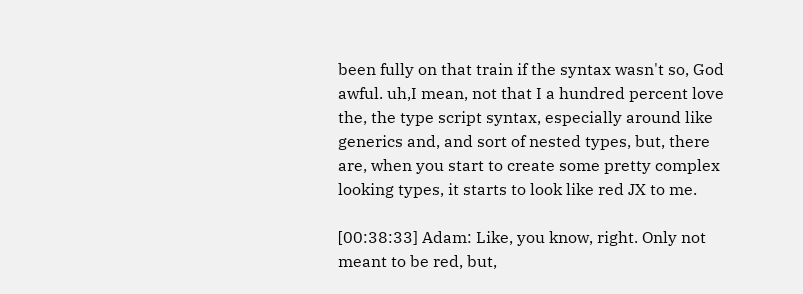been fully on that train if the syntax wasn't so, God awful. uh,I mean, not that I a hundred percent love the, the type script syntax, especially around like generics and, and sort of nested types, but, there are, when you start to create some pretty complex looking types, it starts to look like red JX to me.

[00:38:33] Adam: Like, you know, right. Only not meant to be red, but,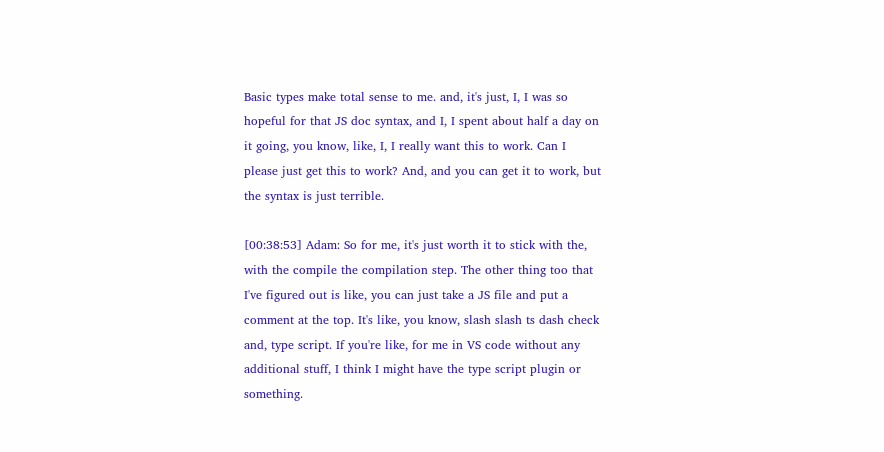Basic types make total sense to me. and, it's just, I, I was so hopeful for that JS doc syntax, and I, I spent about half a day on it going, you know, like, I, I really want this to work. Can I please just get this to work? And, and you can get it to work, but the syntax is just terrible.

[00:38:53] Adam: So for me, it's just worth it to stick with the, with the compile the compilation step. The other thing too that I've figured out is like, you can just take a JS file and put a comment at the top. It's like, you know, slash slash ts dash check and, type script. If you're like, for me in VS code without any additional stuff, I think I might have the type script plugin or something.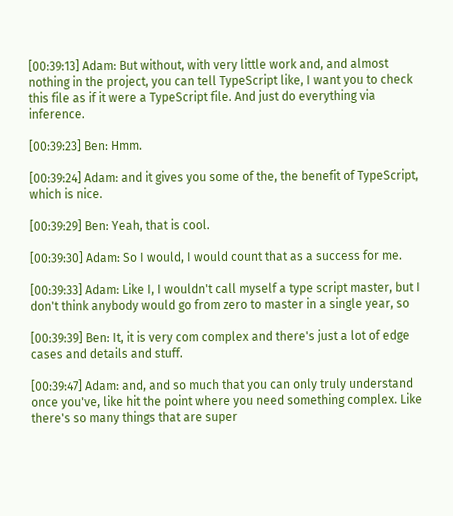[00:39:13] Adam: But without, with very little work and, and almost nothing in the project, you can tell TypeScript like, I want you to check this file as if it were a TypeScript file. And just do everything via inference.

[00:39:23] Ben: Hmm.

[00:39:24] Adam: and it gives you some of the, the benefit of TypeScript, which is nice.

[00:39:29] Ben: Yeah, that is cool.

[00:39:30] Adam: So I would, I would count that as a success for me.

[00:39:33] Adam: Like I, I wouldn't call myself a type script master, but I don't think anybody would go from zero to master in a single year, so

[00:39:39] Ben: It, it is very com complex and there's just a lot of edge cases and details and stuff.

[00:39:47] Adam: and, and so much that you can only truly understand once you've, like hit the point where you need something complex. Like there's so many things that are super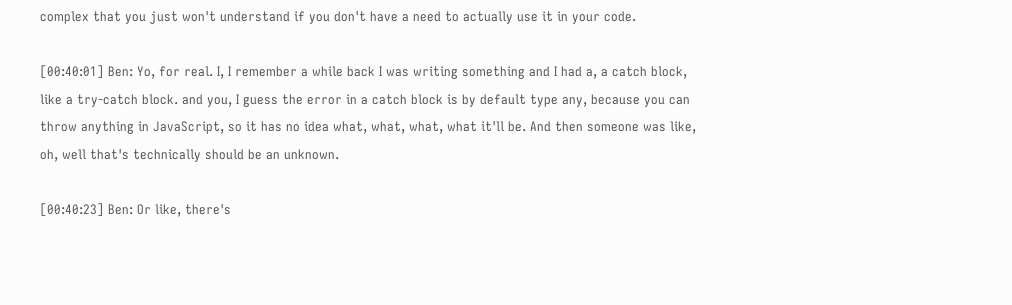complex that you just won't understand if you don't have a need to actually use it in your code.

[00:40:01] Ben: Yo, for real. I, I remember a while back I was writing something and I had a, a catch block, like a try-catch block. and you, I guess the error in a catch block is by default type any, because you can throw anything in JavaScript, so it has no idea what, what, what, what it'll be. And then someone was like, oh, well that's technically should be an unknown.

[00:40:23] Ben: Or like, there's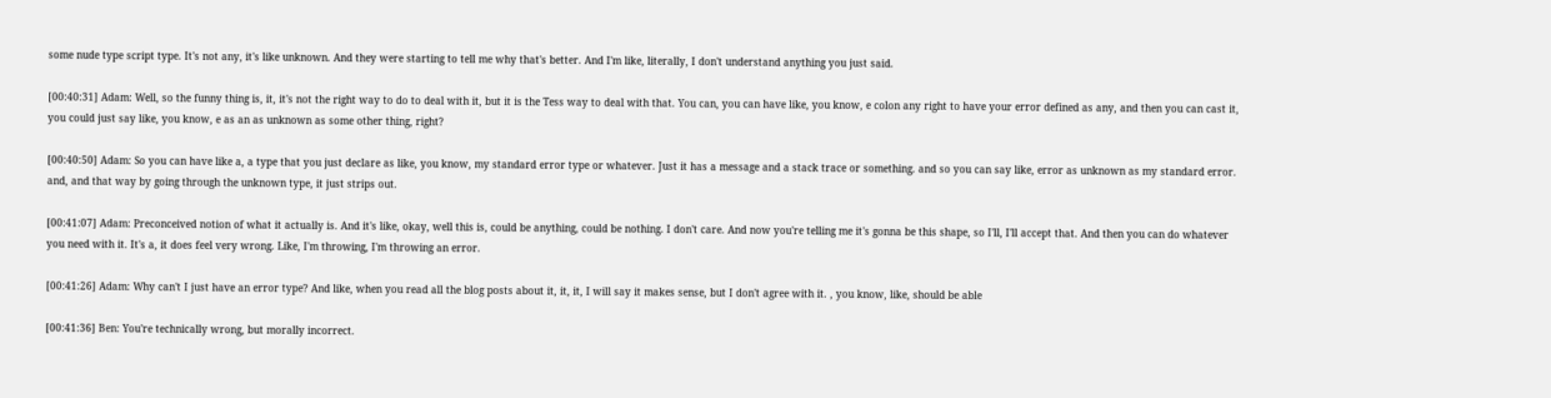some nude type script type. It's not any, it's like unknown. And they were starting to tell me why that's better. And I'm like, literally, I don't understand anything you just said.

[00:40:31] Adam: Well, so the funny thing is, it, it's not the right way to do to deal with it, but it is the Tess way to deal with that. You can, you can have like, you know, e colon any right to have your error defined as any, and then you can cast it, you could just say like, you know, e as an as unknown as some other thing, right?

[00:40:50] Adam: So you can have like a, a type that you just declare as like, you know, my standard error type or whatever. Just it has a message and a stack trace or something. and so you can say like, error as unknown as my standard error. and, and that way by going through the unknown type, it just strips out.

[00:41:07] Adam: Preconceived notion of what it actually is. And it's like, okay, well this is, could be anything, could be nothing. I don't care. And now you're telling me it's gonna be this shape, so I'll, I'll accept that. And then you can do whatever you need with it. It's a, it does feel very wrong. Like, I'm throwing, I'm throwing an error.

[00:41:26] Adam: Why can't I just have an error type? And like, when you read all the blog posts about it, it, it, I will say it makes sense, but I don't agree with it. , you know, like, should be able

[00:41:36] Ben: You're technically wrong, but morally incorrect.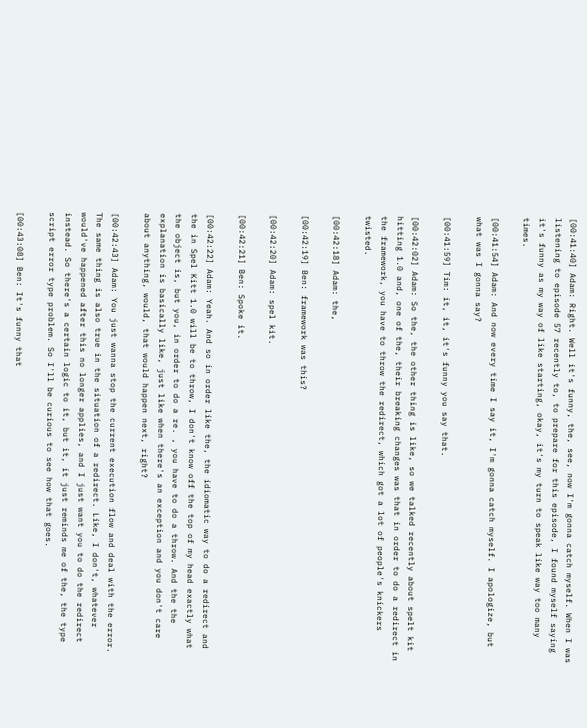[00:41:40] Adam: Right. Well it's funny, the, see, now I'm gonna catch myself. When I was listening to episode 57 recently to, to prepare for this episode, I found myself saying it's funny as my way of like starting, okay, it's my turn to speak like way too many times.

[00:41:54] Adam: And now every time I say it, I'm gonna catch myself. I apologize, but what was I gonna say?

[00:41:59] Tim: it, it, it's funny you say that.

[00:42:02] Adam: So the, the other thing is like, so we talked recently about spelt kit hitting 1.0 and, one of the, their breaking changes was that in order to do a redirect in the framework, you have to throw the redirect, which got a lot of people's knickers twisted.

[00:42:18] Adam: the,

[00:42:19] Ben: framework was this?

[00:42:20] Adam: spel kit.

[00:42:21] Ben: Spoke it.

[00:42:22] Adam: Yeah. And so in order like the, the idiomatic way to do a redirect and the in Spel Kitt 1.0 will be to throw, I don't know off the top of my head exactly what the object is, but you, in order to do a re. , you have to do a throw. And the the explanation is basically like, just like when there's an exception and you don't care about anything, would, that would happen next, right?

[00:42:43] Adam: You just wanna stop the current execution flow and deal with the error. The same thing is also true in the situation of a redirect. Like, I don't, whatever would've happened after this no longer applies, and I just want you to do the redirect instead. So there's a certain logic to it, but it, it just reminds me of the, the type script error type problem. So I'll be curious to see how that goes.

[00:43:08] Ben: It's funny that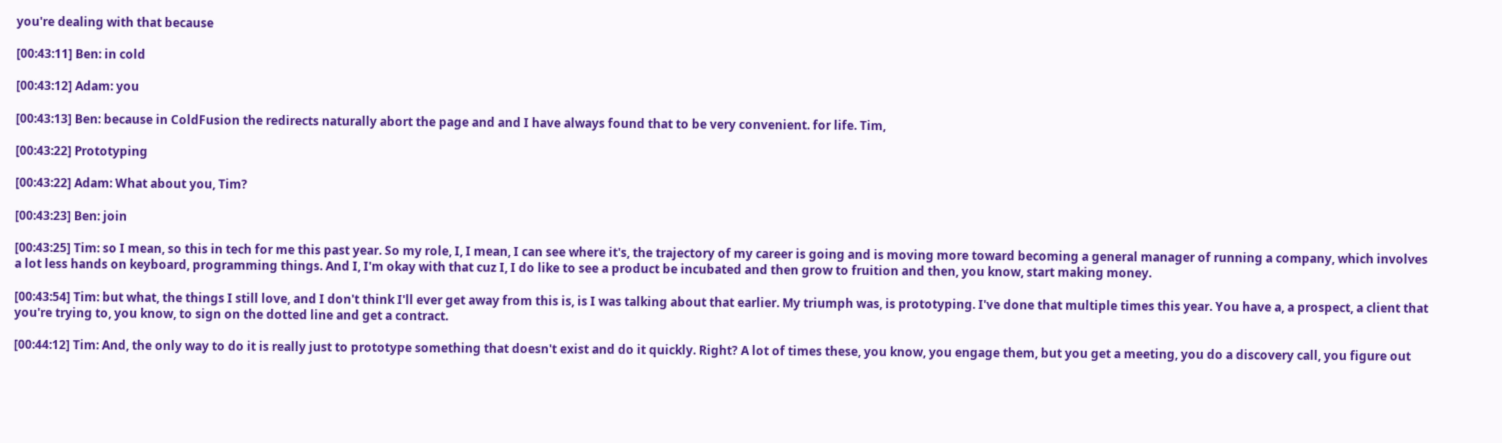you're dealing with that because

[00:43:11] Ben: in cold

[00:43:12] Adam: you

[00:43:13] Ben: because in ColdFusion the redirects naturally abort the page and and I have always found that to be very convenient. for life. Tim,

[00:43:22] Prototyping

[00:43:22] Adam: What about you, Tim?

[00:43:23] Ben: join

[00:43:25] Tim: so I mean, so this in tech for me this past year. So my role, I, I mean, I can see where it's, the trajectory of my career is going and is moving more toward becoming a general manager of running a company, which involves a lot less hands on keyboard, programming things. And I, I'm okay with that cuz I, I do like to see a product be incubated and then grow to fruition and then, you know, start making money.

[00:43:54] Tim: but what, the things I still love, and I don't think I'll ever get away from this is, is I was talking about that earlier. My triumph was, is prototyping. I've done that multiple times this year. You have a, a prospect, a client that you're trying to, you know, to sign on the dotted line and get a contract.

[00:44:12] Tim: And, the only way to do it is really just to prototype something that doesn't exist and do it quickly. Right? A lot of times these, you know, you engage them, but you get a meeting, you do a discovery call, you figure out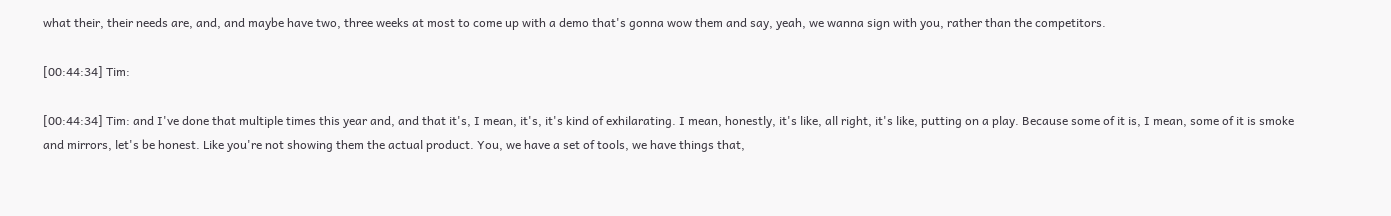what their, their needs are, and, and maybe have two, three weeks at most to come up with a demo that's gonna wow them and say, yeah, we wanna sign with you, rather than the competitors.

[00:44:34] Tim:

[00:44:34] Tim: and I've done that multiple times this year and, and that it's, I mean, it's, it's kind of exhilarating. I mean, honestly, it's like, all right, it's like, putting on a play. Because some of it is, I mean, some of it is smoke and mirrors, let's be honest. Like you're not showing them the actual product. You, we have a set of tools, we have things that,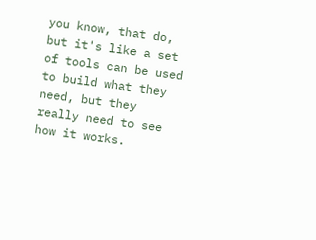you know, that do, but it's like a set of tools can be used to build what they need, but they really need to see how it works.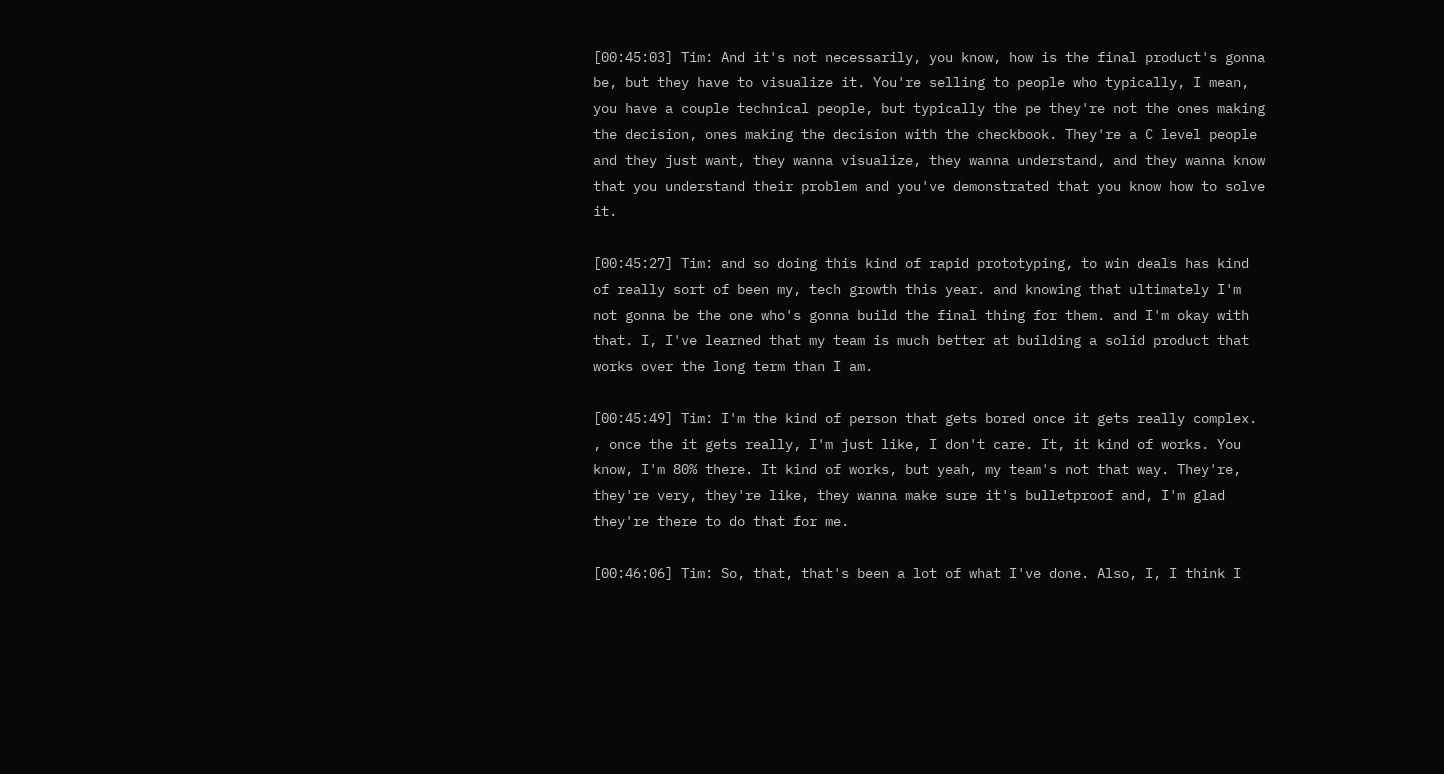[00:45:03] Tim: And it's not necessarily, you know, how is the final product's gonna be, but they have to visualize it. You're selling to people who typically, I mean, you have a couple technical people, but typically the pe they're not the ones making the decision, ones making the decision with the checkbook. They're a C level people and they just want, they wanna visualize, they wanna understand, and they wanna know that you understand their problem and you've demonstrated that you know how to solve it.

[00:45:27] Tim: and so doing this kind of rapid prototyping, to win deals has kind of really sort of been my, tech growth this year. and knowing that ultimately I'm not gonna be the one who's gonna build the final thing for them. and I'm okay with that. I, I've learned that my team is much better at building a solid product that works over the long term than I am.

[00:45:49] Tim: I'm the kind of person that gets bored once it gets really complex. , once the it gets really, I'm just like, I don't care. It, it kind of works. You know, I'm 80% there. It kind of works, but yeah, my team's not that way. They're, they're very, they're like, they wanna make sure it's bulletproof and, I'm glad they're there to do that for me.

[00:46:06] Tim: So, that, that's been a lot of what I've done. Also, I, I think I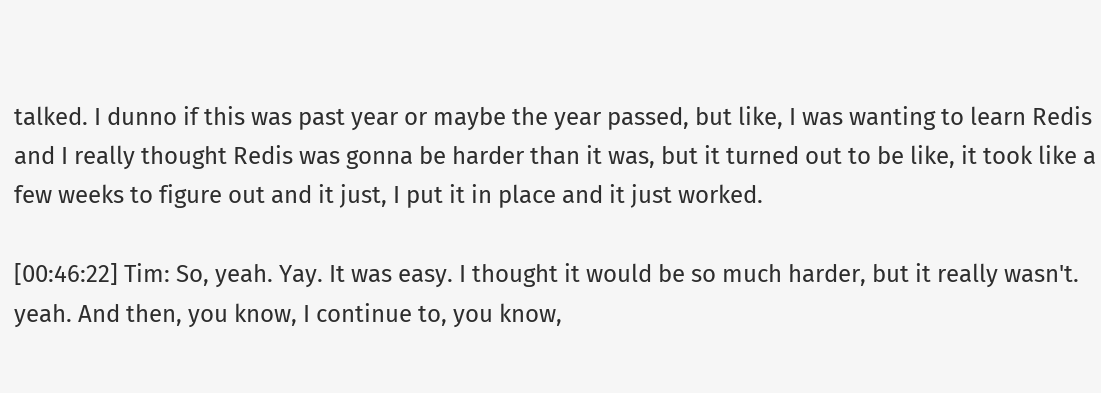talked. I dunno if this was past year or maybe the year passed, but like, I was wanting to learn Redis and I really thought Redis was gonna be harder than it was, but it turned out to be like, it took like a few weeks to figure out and it just, I put it in place and it just worked.

[00:46:22] Tim: So, yeah. Yay. It was easy. I thought it would be so much harder, but it really wasn't. yeah. And then, you know, I continue to, you know,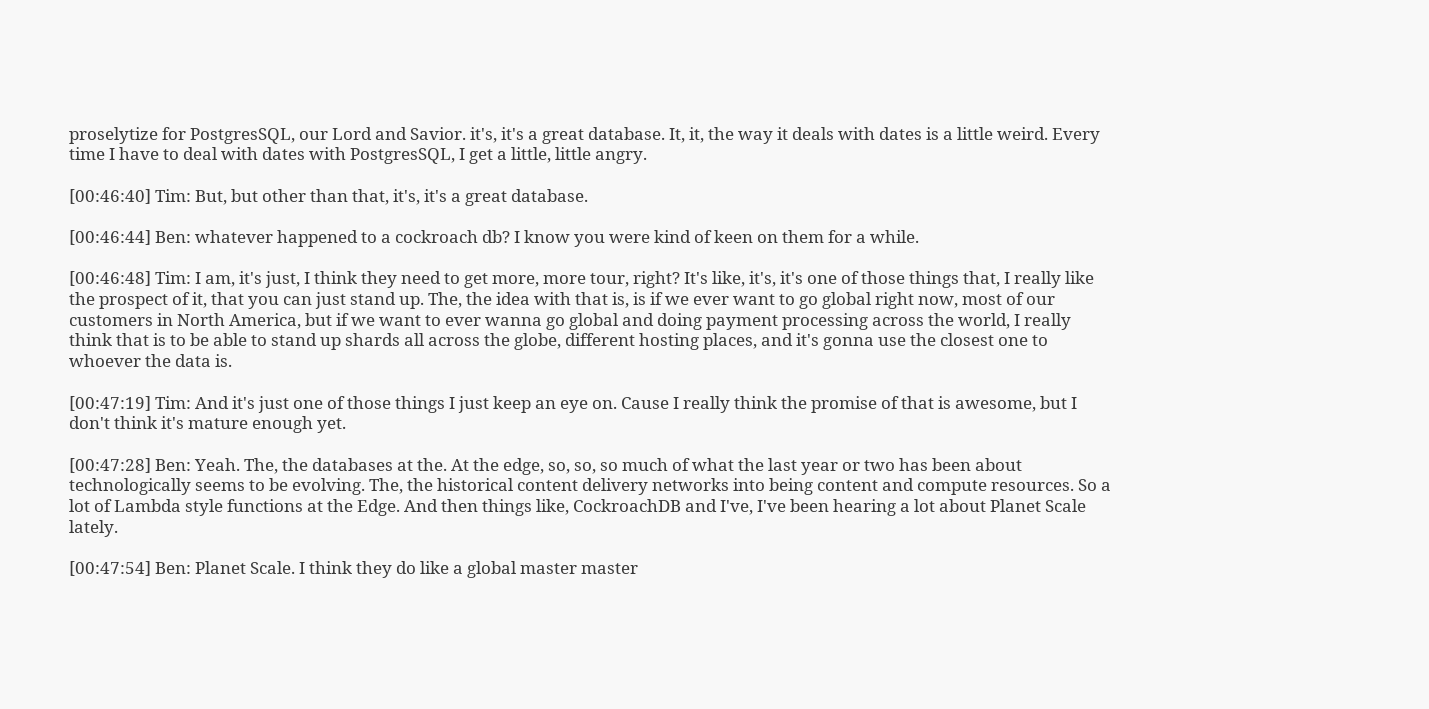proselytize for PostgresSQL, our Lord and Savior. it's, it's a great database. It, it, the way it deals with dates is a little weird. Every time I have to deal with dates with PostgresSQL, I get a little, little angry.

[00:46:40] Tim: But, but other than that, it's, it's a great database.

[00:46:44] Ben: whatever happened to a cockroach db? I know you were kind of keen on them for a while.

[00:46:48] Tim: I am, it's just, I think they need to get more, more tour, right? It's like, it's, it's one of those things that, I really like the prospect of it, that you can just stand up. The, the idea with that is, is if we ever want to go global right now, most of our customers in North America, but if we want to ever wanna go global and doing payment processing across the world, I really think that is to be able to stand up shards all across the globe, different hosting places, and it's gonna use the closest one to whoever the data is.

[00:47:19] Tim: And it's just one of those things I just keep an eye on. Cause I really think the promise of that is awesome, but I don't think it's mature enough yet.

[00:47:28] Ben: Yeah. The, the databases at the. At the edge, so, so, so much of what the last year or two has been about technologically seems to be evolving. The, the historical content delivery networks into being content and compute resources. So a lot of Lambda style functions at the Edge. And then things like, CockroachDB and I've, I've been hearing a lot about Planet Scale lately.

[00:47:54] Ben: Planet Scale. I think they do like a global master master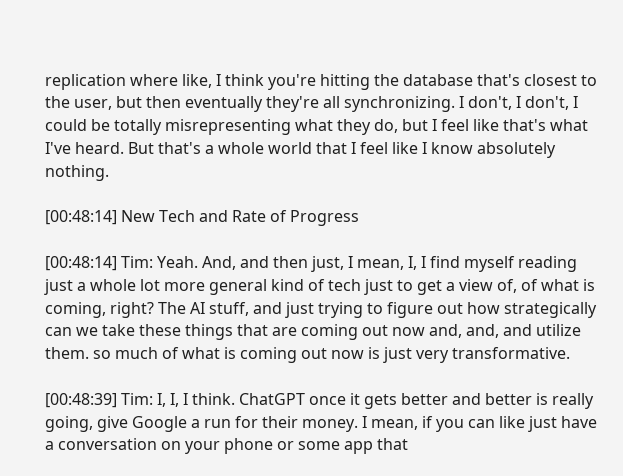replication where like, I think you're hitting the database that's closest to the user, but then eventually they're all synchronizing. I don't, I don't, I could be totally misrepresenting what they do, but I feel like that's what I've heard. But that's a whole world that I feel like I know absolutely nothing.

[00:48:14] New Tech and Rate of Progress

[00:48:14] Tim: Yeah. And, and then just, I mean, I, I find myself reading just a whole lot more general kind of tech just to get a view of, of what is coming, right? The AI stuff, and just trying to figure out how strategically can we take these things that are coming out now and, and, and utilize them. so much of what is coming out now is just very transformative.

[00:48:39] Tim: I, I, I think. ChatGPT once it gets better and better is really going, give Google a run for their money. I mean, if you can like just have a conversation on your phone or some app that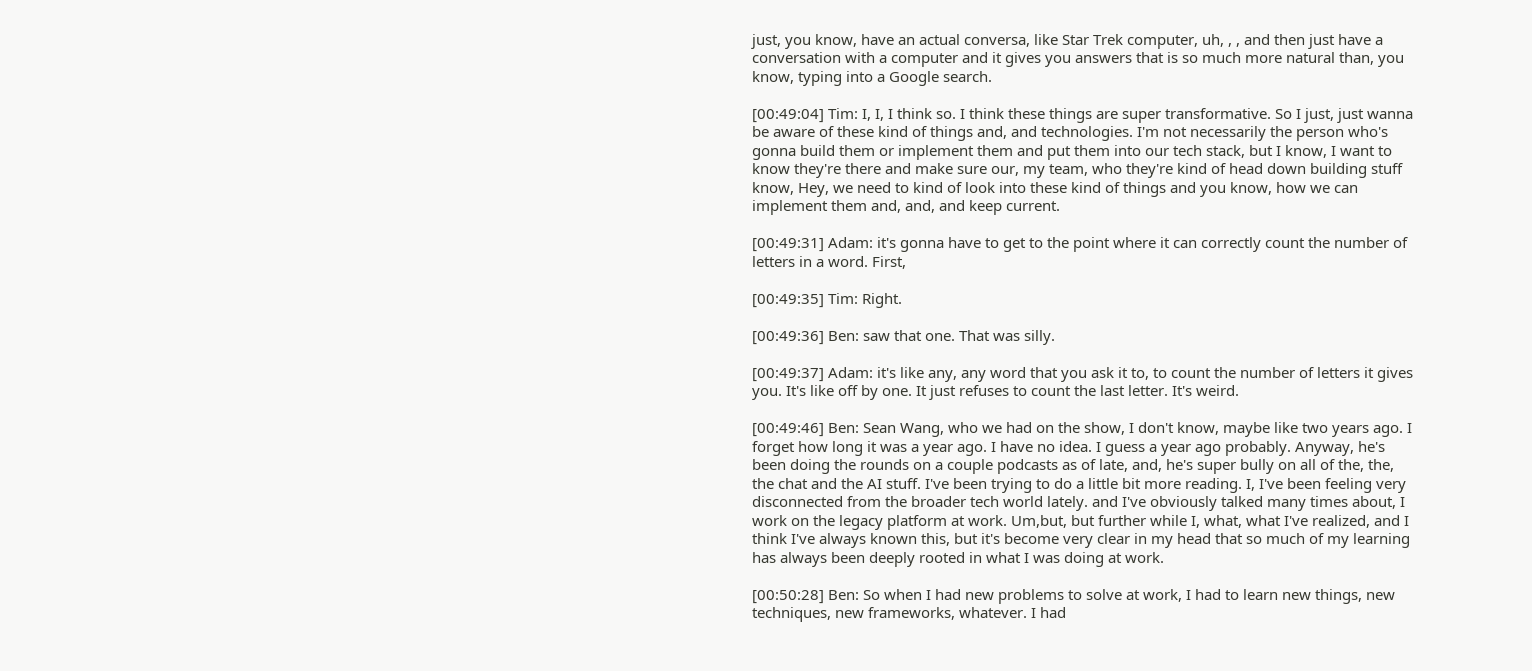just, you know, have an actual conversa, like Star Trek computer, uh, , , and then just have a conversation with a computer and it gives you answers that is so much more natural than, you know, typing into a Google search.

[00:49:04] Tim: I, I, I think so. I think these things are super transformative. So I just, just wanna be aware of these kind of things and, and technologies. I'm not necessarily the person who's gonna build them or implement them and put them into our tech stack, but I know, I want to know they're there and make sure our, my team, who they're kind of head down building stuff know, Hey, we need to kind of look into these kind of things and you know, how we can implement them and, and, and keep current.

[00:49:31] Adam: it's gonna have to get to the point where it can correctly count the number of letters in a word. First,

[00:49:35] Tim: Right.

[00:49:36] Ben: saw that one. That was silly.

[00:49:37] Adam: it's like any, any word that you ask it to, to count the number of letters it gives you. It's like off by one. It just refuses to count the last letter. It's weird.

[00:49:46] Ben: Sean Wang, who we had on the show, I don't know, maybe like two years ago. I forget how long it was a year ago. I have no idea. I guess a year ago probably. Anyway, he's been doing the rounds on a couple podcasts as of late, and, he's super bully on all of the, the, the chat and the AI stuff. I've been trying to do a little bit more reading. I, I've been feeling very disconnected from the broader tech world lately. and I've obviously talked many times about, I work on the legacy platform at work. Um,but, but further while I, what, what I've realized, and I think I've always known this, but it's become very clear in my head that so much of my learning has always been deeply rooted in what I was doing at work.

[00:50:28] Ben: So when I had new problems to solve at work, I had to learn new things, new techniques, new frameworks, whatever. I had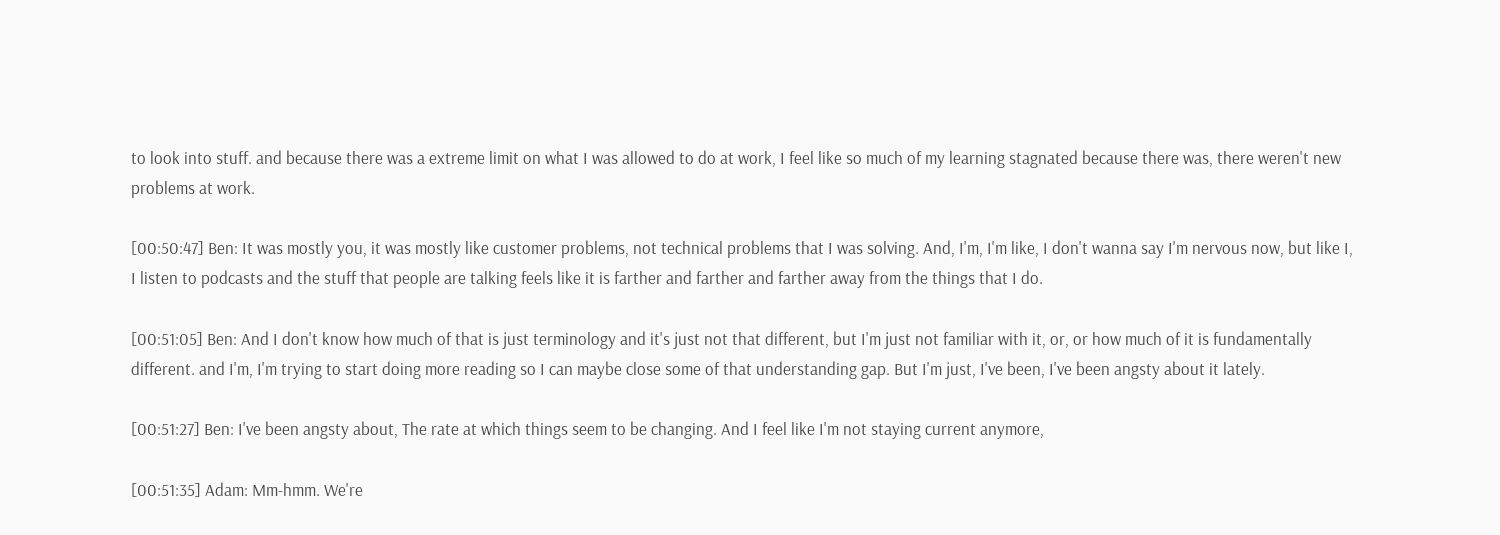to look into stuff. and because there was a extreme limit on what I was allowed to do at work, I feel like so much of my learning stagnated because there was, there weren't new problems at work.

[00:50:47] Ben: It was mostly you, it was mostly like customer problems, not technical problems that I was solving. And, I'm, I'm like, I don't wanna say I'm nervous now, but like I, I listen to podcasts and the stuff that people are talking feels like it is farther and farther and farther away from the things that I do.

[00:51:05] Ben: And I don't know how much of that is just terminology and it's just not that different, but I'm just not familiar with it, or, or how much of it is fundamentally different. and I'm, I'm trying to start doing more reading so I can maybe close some of that understanding gap. But I'm just, I've been, I've been angsty about it lately.

[00:51:27] Ben: I've been angsty about, The rate at which things seem to be changing. And I feel like I'm not staying current anymore,

[00:51:35] Adam: Mm-hmm. We're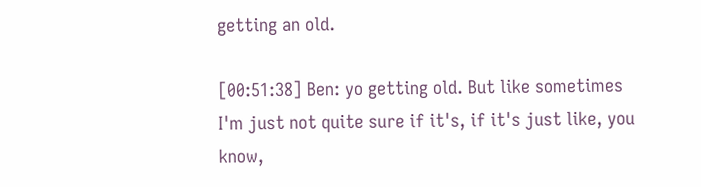getting an old.

[00:51:38] Ben: yo getting old. But like sometimes I'm just not quite sure if it's, if it's just like, you know,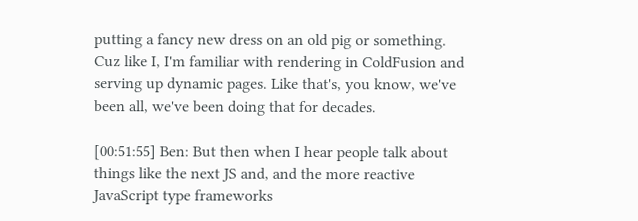putting a fancy new dress on an old pig or something. Cuz like I, I'm familiar with rendering in ColdFusion and serving up dynamic pages. Like that's, you know, we've been all, we've been doing that for decades.

[00:51:55] Ben: But then when I hear people talk about things like the next JS and, and the more reactive JavaScript type frameworks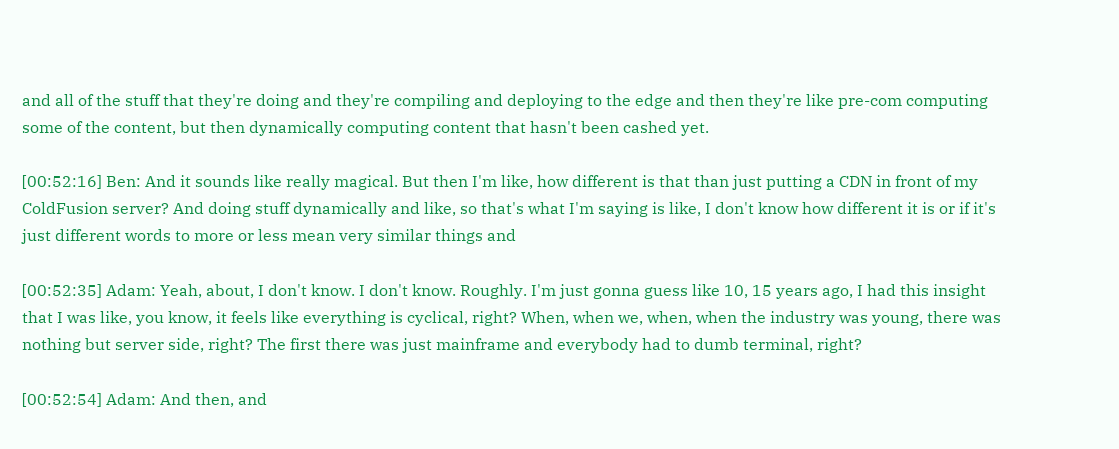and all of the stuff that they're doing and they're compiling and deploying to the edge and then they're like pre-com computing some of the content, but then dynamically computing content that hasn't been cashed yet.

[00:52:16] Ben: And it sounds like really magical. But then I'm like, how different is that than just putting a CDN in front of my ColdFusion server? And doing stuff dynamically and like, so that's what I'm saying is like, I don't know how different it is or if it's just different words to more or less mean very similar things and

[00:52:35] Adam: Yeah, about, I don't know. I don't know. Roughly. I'm just gonna guess like 10, 15 years ago, I had this insight that I was like, you know, it feels like everything is cyclical, right? When, when we, when, when the industry was young, there was nothing but server side, right? The first there was just mainframe and everybody had to dumb terminal, right?

[00:52:54] Adam: And then, and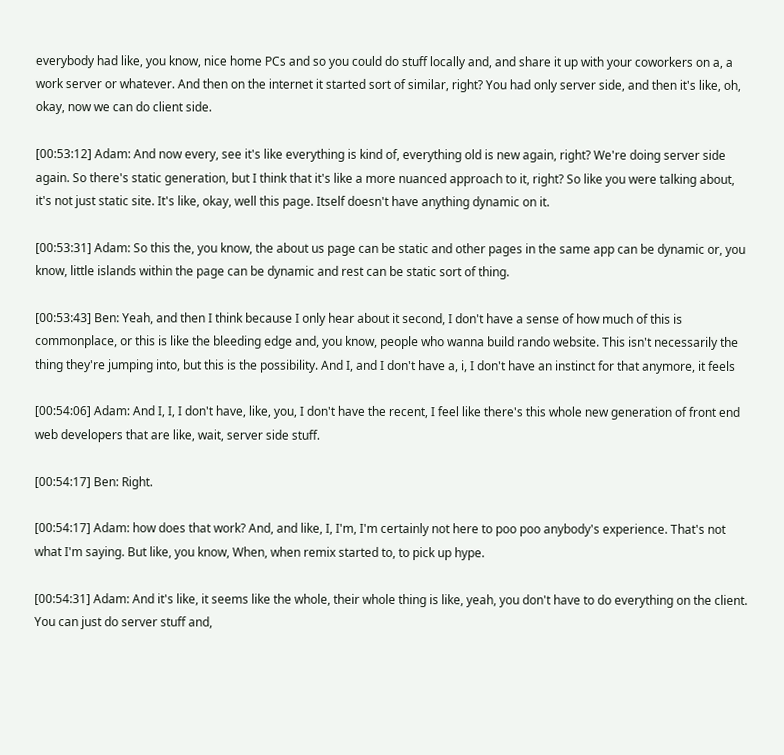everybody had like, you know, nice home PCs and so you could do stuff locally and, and share it up with your coworkers on a, a work server or whatever. And then on the internet it started sort of similar, right? You had only server side, and then it's like, oh, okay, now we can do client side.

[00:53:12] Adam: And now every, see it's like everything is kind of, everything old is new again, right? We're doing server side again. So there's static generation, but I think that it's like a more nuanced approach to it, right? So like you were talking about, it's not just static site. It's like, okay, well this page. Itself doesn't have anything dynamic on it.

[00:53:31] Adam: So this the, you know, the about us page can be static and other pages in the same app can be dynamic or, you know, little islands within the page can be dynamic and rest can be static sort of thing.

[00:53:43] Ben: Yeah, and then I think because I only hear about it second, I don't have a sense of how much of this is commonplace, or this is like the bleeding edge and, you know, people who wanna build rando website. This isn't necessarily the thing they're jumping into, but this is the possibility. And I, and I don't have a, i, I don't have an instinct for that anymore, it feels

[00:54:06] Adam: And I, I, I don't have, like, you, I don't have the recent, I feel like there's this whole new generation of front end web developers that are like, wait, server side stuff.

[00:54:17] Ben: Right.

[00:54:17] Adam: how does that work? And, and like, I, I'm, I'm certainly not here to poo poo anybody's experience. That's not what I'm saying. But like, you know, When, when remix started to, to pick up hype.

[00:54:31] Adam: And it's like, it seems like the whole, their whole thing is like, yeah, you don't have to do everything on the client. You can just do server stuff and,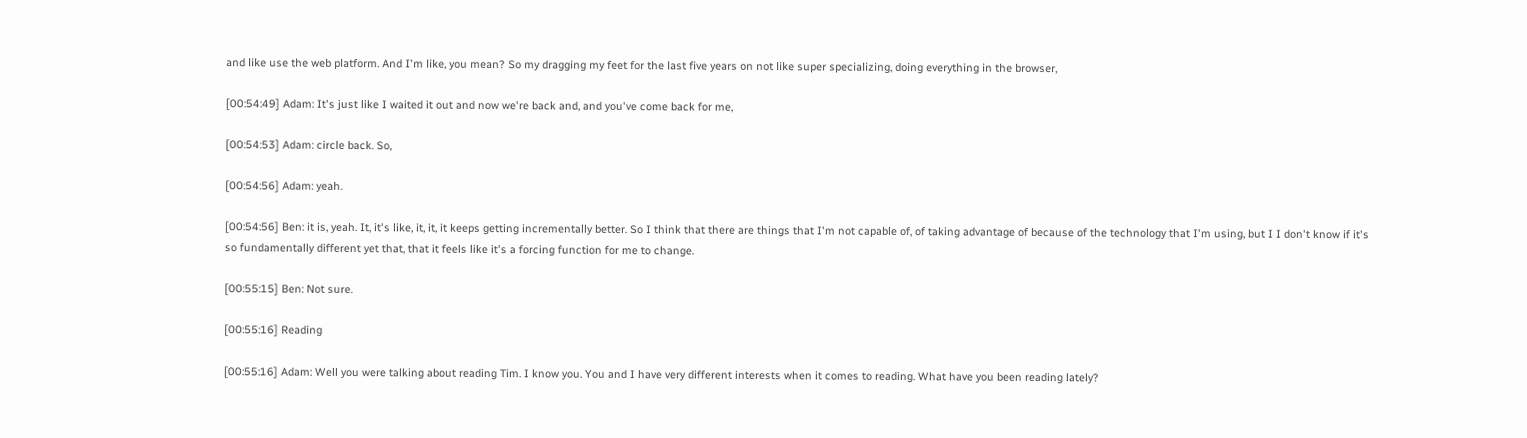and like use the web platform. And I'm like, you mean? So my dragging my feet for the last five years on not like super specializing, doing everything in the browser,

[00:54:49] Adam: It's just like I waited it out and now we're back and, and you've come back for me,

[00:54:53] Adam: circle back. So,

[00:54:56] Adam: yeah.

[00:54:56] Ben: it is, yeah. It, it's like, it, it, it keeps getting incrementally better. So I think that there are things that I'm not capable of, of taking advantage of because of the technology that I'm using, but I I don't know if it's so fundamentally different yet that, that it feels like it's a forcing function for me to change.

[00:55:15] Ben: Not sure.

[00:55:16] Reading

[00:55:16] Adam: Well you were talking about reading Tim. I know you. You and I have very different interests when it comes to reading. What have you been reading lately?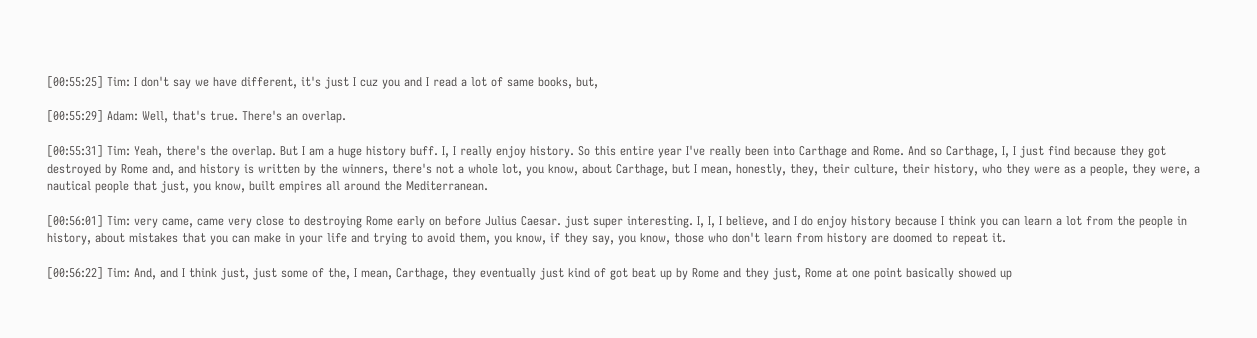[00:55:25] Tim: I don't say we have different, it's just I cuz you and I read a lot of same books, but,

[00:55:29] Adam: Well, that's true. There's an overlap.

[00:55:31] Tim: Yeah, there's the overlap. But I am a huge history buff. I, I really enjoy history. So this entire year I've really been into Carthage and Rome. And so Carthage, I, I just find because they got destroyed by Rome and, and history is written by the winners, there's not a whole lot, you know, about Carthage, but I mean, honestly, they, their culture, their history, who they were as a people, they were, a nautical people that just, you know, built empires all around the Mediterranean.

[00:56:01] Tim: very came, came very close to destroying Rome early on before Julius Caesar. just super interesting. I, I, I believe, and I do enjoy history because I think you can learn a lot from the people in history, about mistakes that you can make in your life and trying to avoid them, you know, if they say, you know, those who don't learn from history are doomed to repeat it.

[00:56:22] Tim: And, and I think just, just some of the, I mean, Carthage, they eventually just kind of got beat up by Rome and they just, Rome at one point basically showed up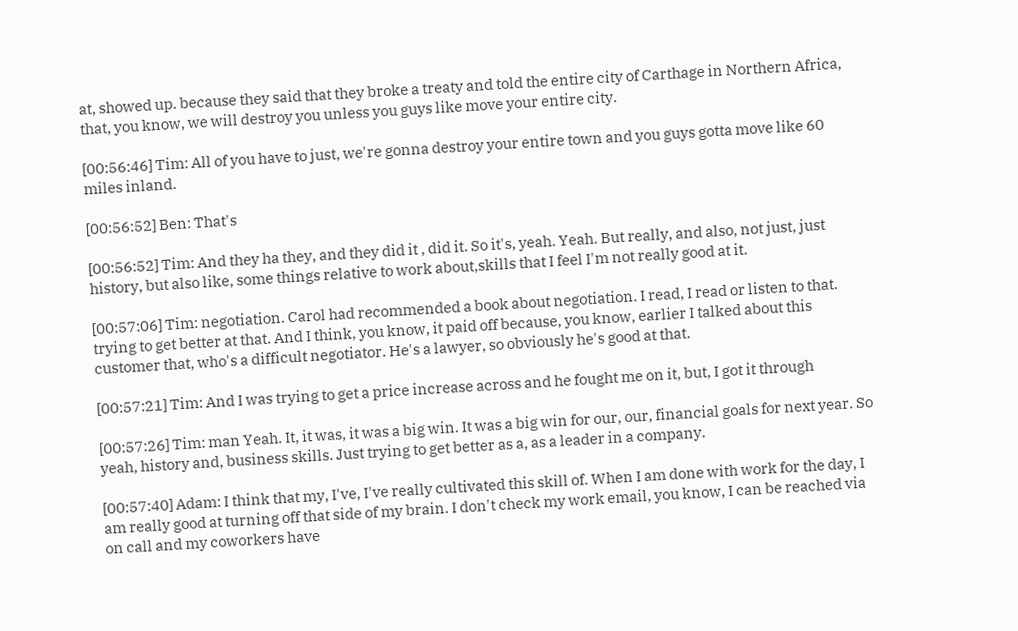at, showed up. because they said that they broke a treaty and told the entire city of Carthage in Northern Africa, that, you know, we will destroy you unless you guys like move your entire city.

[00:56:46] Tim: All of you have to just, we're gonna destroy your entire town and you guys gotta move like 60 miles inland.

[00:56:52] Ben: That's

[00:56:52] Tim: And they ha they, and they did it , did it. So it's, yeah. Yeah. But really, and also, not just, just history, but also like, some things relative to work about,skills that I feel I'm not really good at it.

[00:57:06] Tim: negotiation. Carol had recommended a book about negotiation. I read, I read or listen to that. trying to get better at that. And I think, you know, it paid off because, you know, earlier I talked about this customer that, who's a difficult negotiator. He's a lawyer, so obviously he's good at that.

[00:57:21] Tim: And I was trying to get a price increase across and he fought me on it, but, I got it through

[00:57:26] Tim: man Yeah. It, it was, it was a big win. It was a big win for our, our, financial goals for next year. So yeah, history and, business skills. Just trying to get better as a, as a leader in a company.

[00:57:40] Adam: I think that my, I've, I've really cultivated this skill of. When I am done with work for the day, I am really good at turning off that side of my brain. I don't check my work email, you know, I can be reached via on call and my coworkers have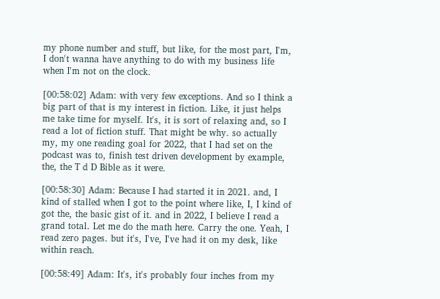my phone number and stuff, but like, for the most part, I'm, I don't wanna have anything to do with my business life when I'm not on the clock.

[00:58:02] Adam: with very few exceptions. And so I think a big part of that is my interest in fiction. Like, it just helps me take time for myself. It's, it is sort of relaxing and, so I read a lot of fiction stuff. That might be why. so actually my, my one reading goal for 2022, that I had set on the podcast was to, finish test driven development by example, the, the T d D Bible as it were.

[00:58:30] Adam: Because I had started it in 2021. and, I kind of stalled when I got to the point where like, I, I kind of got the, the basic gist of it. and in 2022, I believe I read a grand total. Let me do the math here. Carry the one. Yeah, I read zero pages. but it's, I've, I've had it on my desk, like within reach.

[00:58:49] Adam: It's, it's probably four inches from my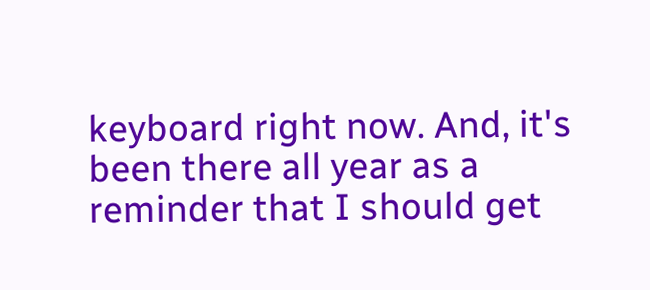keyboard right now. And, it's been there all year as a reminder that I should get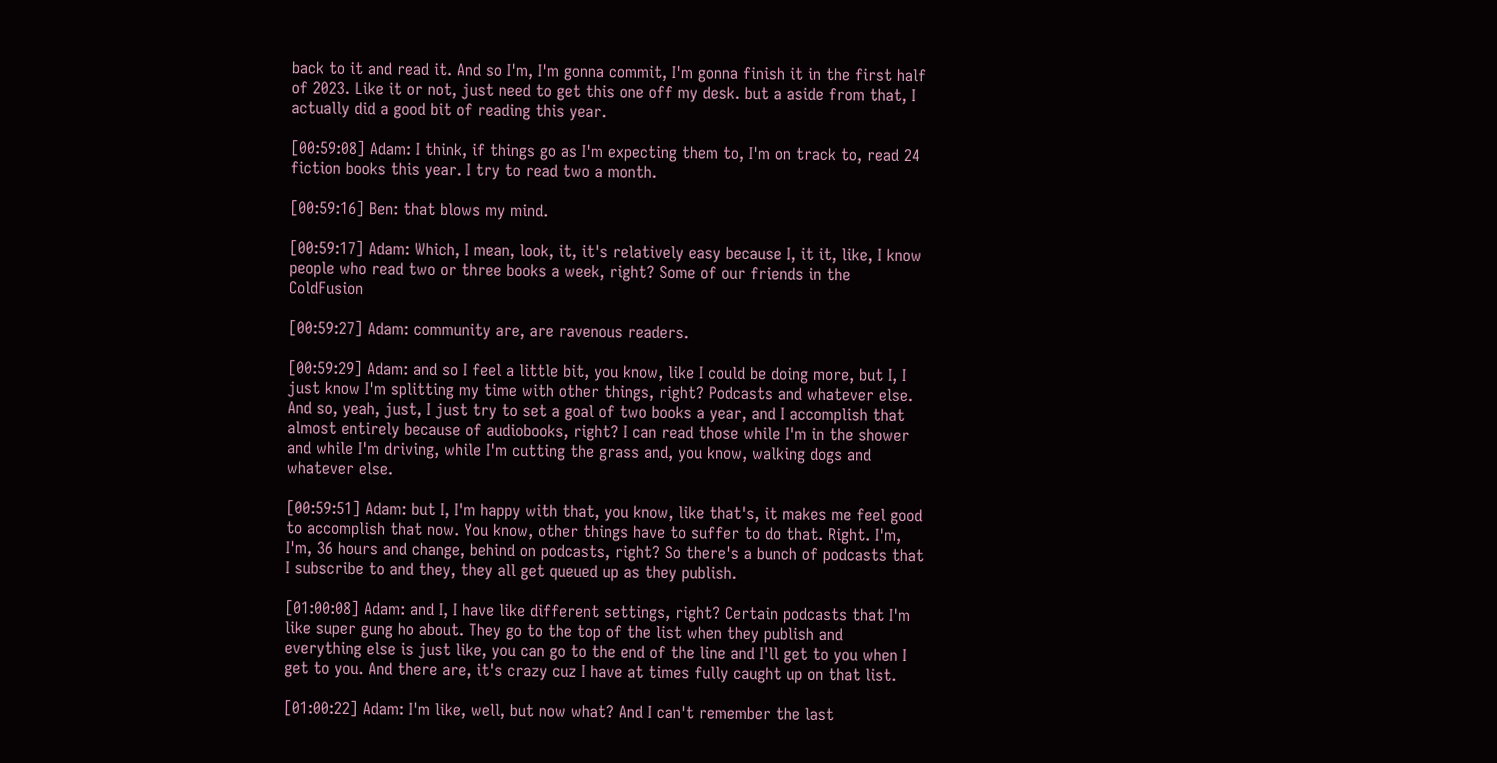back to it and read it. And so I'm, I'm gonna commit, I'm gonna finish it in the first half of 2023. Like it or not, just need to get this one off my desk. but a aside from that, I actually did a good bit of reading this year.

[00:59:08] Adam: I think, if things go as I'm expecting them to, I'm on track to, read 24 fiction books this year. I try to read two a month.

[00:59:16] Ben: that blows my mind.

[00:59:17] Adam: Which, I mean, look, it, it's relatively easy because I, it it, like, I know people who read two or three books a week, right? Some of our friends in the ColdFusion

[00:59:27] Adam: community are, are ravenous readers.

[00:59:29] Adam: and so I feel a little bit, you know, like I could be doing more, but I, I just know I'm splitting my time with other things, right? Podcasts and whatever else. And so, yeah, just, I just try to set a goal of two books a year, and I accomplish that almost entirely because of audiobooks, right? I can read those while I'm in the shower and while I'm driving, while I'm cutting the grass and, you know, walking dogs and whatever else.

[00:59:51] Adam: but I, I'm happy with that, you know, like that's, it makes me feel good to accomplish that now. You know, other things have to suffer to do that. Right. I'm, I'm, 36 hours and change, behind on podcasts, right? So there's a bunch of podcasts that I subscribe to and they, they all get queued up as they publish.

[01:00:08] Adam: and I, I have like different settings, right? Certain podcasts that I'm like super gung ho about. They go to the top of the list when they publish and everything else is just like, you can go to the end of the line and I'll get to you when I get to you. And there are, it's crazy cuz I have at times fully caught up on that list.

[01:00:22] Adam: I'm like, well, but now what? And I can't remember the last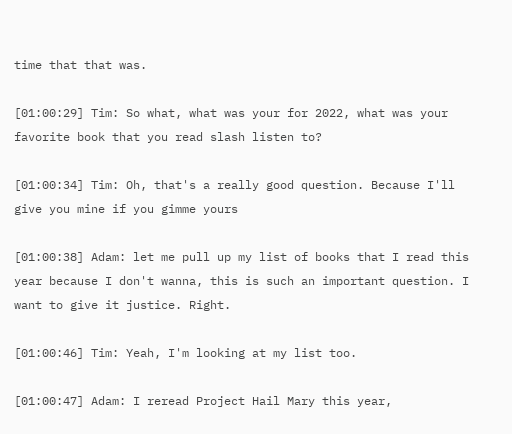time that that was.

[01:00:29] Tim: So what, what was your for 2022, what was your favorite book that you read slash listen to?

[01:00:34] Tim: Oh, that's a really good question. Because I'll give you mine if you gimme yours

[01:00:38] Adam: let me pull up my list of books that I read this year because I don't wanna, this is such an important question. I want to give it justice. Right.

[01:00:46] Tim: Yeah, I'm looking at my list too.

[01:00:47] Adam: I reread Project Hail Mary this year,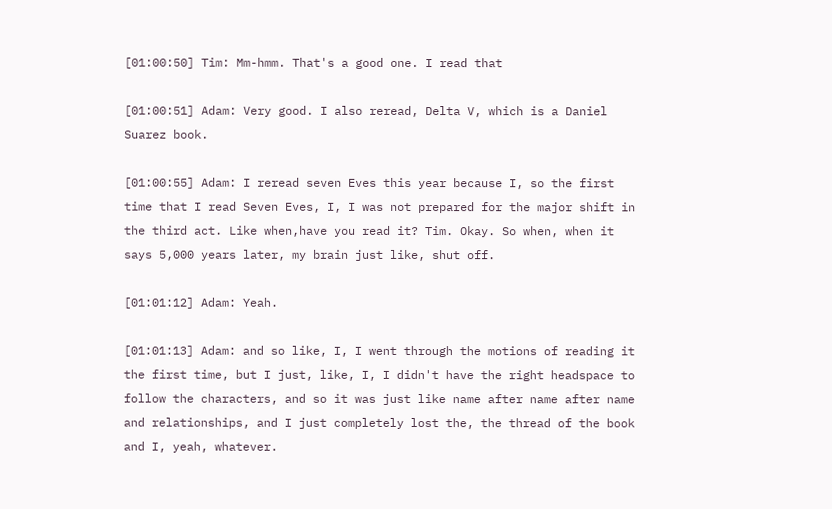[01:00:50] Tim: Mm-hmm. That's a good one. I read that

[01:00:51] Adam: Very good. I also reread, Delta V, which is a Daniel Suarez book.

[01:00:55] Adam: I reread seven Eves this year because I, so the first time that I read Seven Eves, I, I was not prepared for the major shift in the third act. Like when,have you read it? Tim. Okay. So when, when it says 5,000 years later, my brain just like, shut off.

[01:01:12] Adam: Yeah.

[01:01:13] Adam: and so like, I, I went through the motions of reading it the first time, but I just, like, I, I didn't have the right headspace to follow the characters, and so it was just like name after name after name and relationships, and I just completely lost the, the thread of the book and I, yeah, whatever.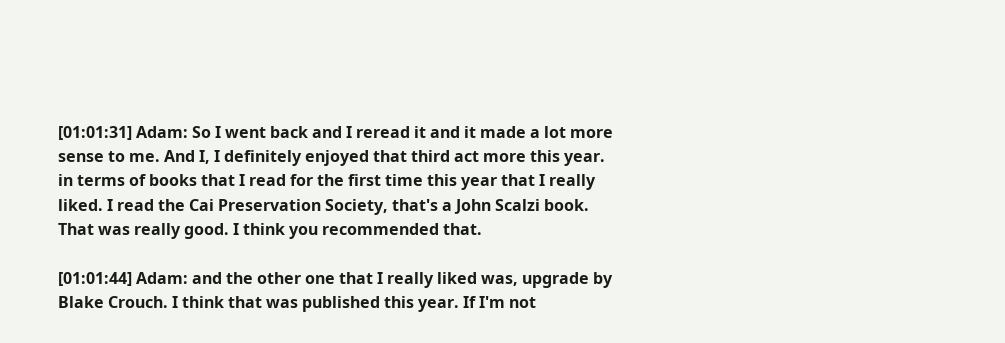[01:01:31] Adam: So I went back and I reread it and it made a lot more sense to me. And I, I definitely enjoyed that third act more this year. in terms of books that I read for the first time this year that I really liked. I read the Cai Preservation Society, that's a John Scalzi book. That was really good. I think you recommended that.

[01:01:44] Adam: and the other one that I really liked was, upgrade by Blake Crouch. I think that was published this year. If I'm not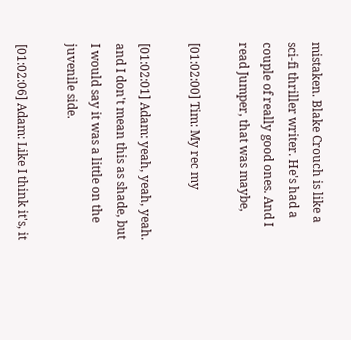mistaken. Blake Crouch is like a sci-fi thriller writer. He's had a couple of really good ones. And I read Jumper, that was maybe,

[01:02:00] Tim: My rec my

[01:02:01] Adam: yeah, yeah, yeah. and I don't mean this as shade, but I would say it was a little on the juvenile side.

[01:02:06] Adam: Like I think it's, it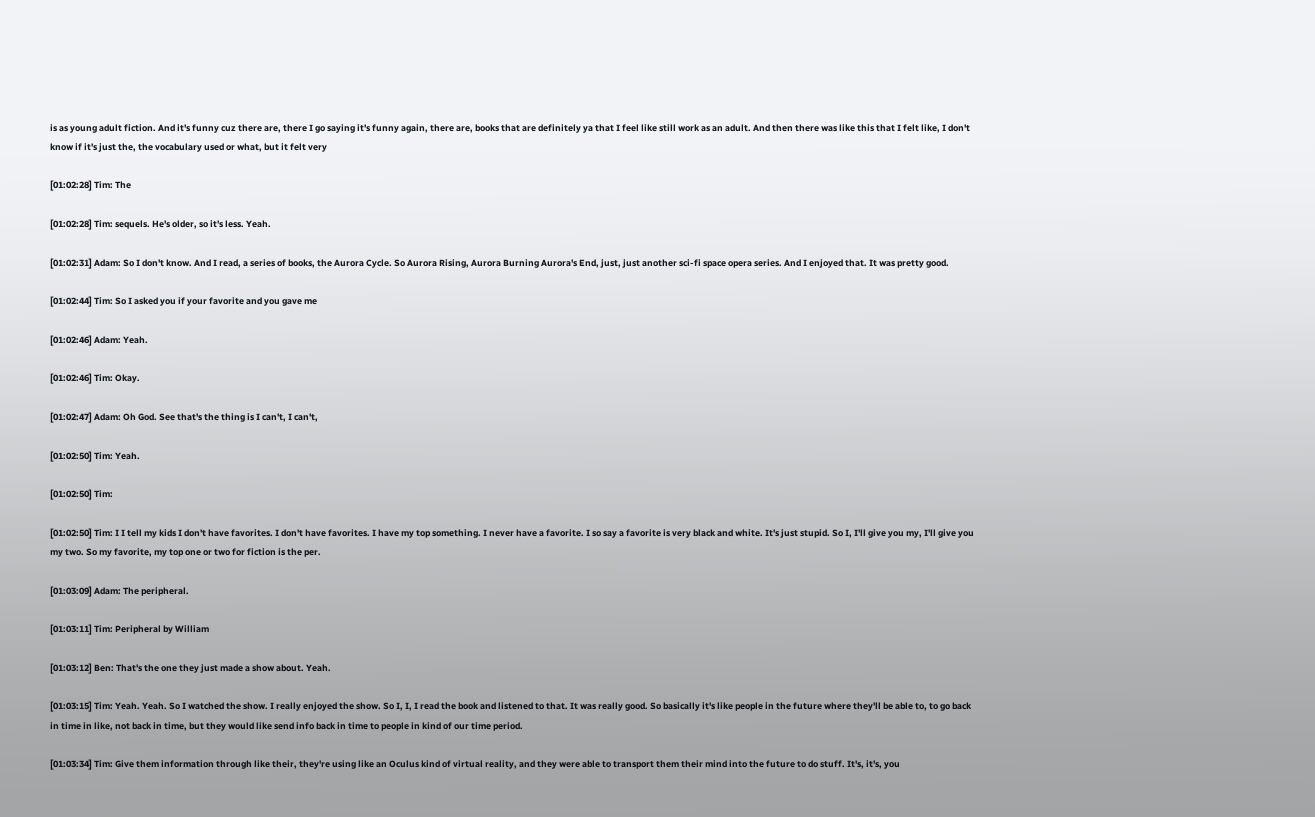is as young adult fiction. And it's funny cuz there are, there I go saying it's funny again, there are, books that are definitely ya that I feel like still work as an adult. And then there was like this that I felt like, I don't know if it's just the, the vocabulary used or what, but it felt very

[01:02:28] Tim: The

[01:02:28] Tim: sequels. He's older, so it's less. Yeah.

[01:02:31] Adam: So I don't know. And I read, a series of books, the Aurora Cycle. So Aurora Rising, Aurora Burning Aurora's End, just, just another sci-fi space opera series. And I enjoyed that. It was pretty good.

[01:02:44] Tim: So I asked you if your favorite and you gave me

[01:02:46] Adam: Yeah.

[01:02:46] Tim: Okay.

[01:02:47] Adam: Oh God. See that's the thing is I can't, I can't,

[01:02:50] Tim: Yeah.

[01:02:50] Tim:

[01:02:50] Tim: I I tell my kids I don't have favorites. I don't have favorites. I have my top something. I never have a favorite. I so say a favorite is very black and white. It's just stupid. So I, I'll give you my, I'll give you my two. So my favorite, my top one or two for fiction is the per.

[01:03:09] Adam: The peripheral.

[01:03:11] Tim: Peripheral by William

[01:03:12] Ben: That's the one they just made a show about. Yeah.

[01:03:15] Tim: Yeah. Yeah. So I watched the show. I really enjoyed the show. So I, I, I read the book and listened to that. It was really good. So basically it's like people in the future where they'll be able to, to go back in time in like, not back in time, but they would like send info back in time to people in kind of our time period.

[01:03:34] Tim: Give them information through like their, they're using like an Oculus kind of virtual reality, and they were able to transport them their mind into the future to do stuff. It's, it's, you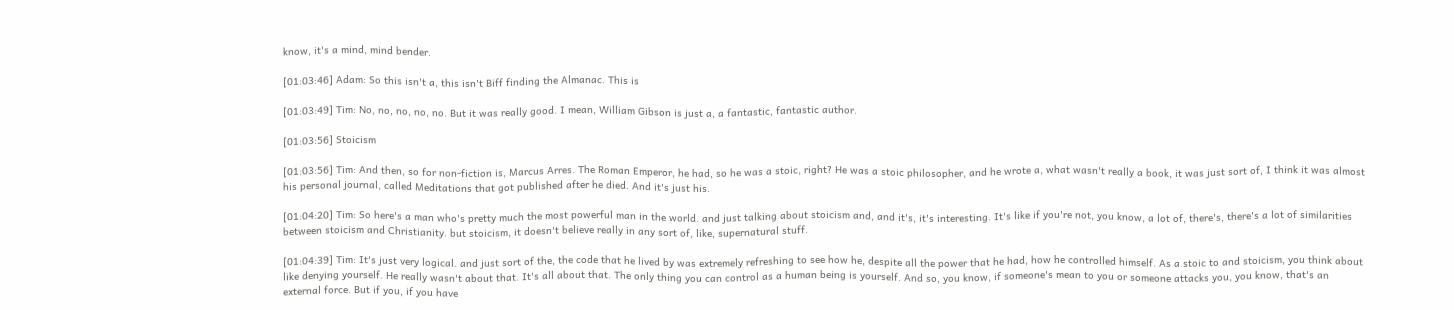know, it's a mind, mind bender.

[01:03:46] Adam: So this isn't a, this isn't Biff finding the Almanac. This is

[01:03:49] Tim: No, no, no, no, no. But it was really good. I mean, William Gibson is just a, a fantastic, fantastic author.

[01:03:56] Stoicism

[01:03:56] Tim: And then, so for non-fiction is, Marcus Arres. The Roman Emperor, he had, so he was a stoic, right? He was a stoic philosopher, and he wrote a, what wasn't really a book, it was just sort of, I think it was almost his personal journal, called Meditations that got published after he died. And it's just his.

[01:04:20] Tim: So here's a man who's pretty much the most powerful man in the world. and just talking about stoicism and, and it's, it's interesting. It's like if you're not, you know, a lot of, there's, there's a lot of similarities between stoicism and Christianity. but stoicism, it doesn't believe really in any sort of, like, supernatural stuff.

[01:04:39] Tim: It's just very logical. and just sort of the, the code that he lived by was extremely refreshing to see how he, despite all the power that he had, how he controlled himself. As a stoic to and stoicism, you think about like denying yourself. He really wasn't about that. It's all about that. The only thing you can control as a human being is yourself. And so, you know, if someone's mean to you or someone attacks you, you know, that's an external force. But if you, if you have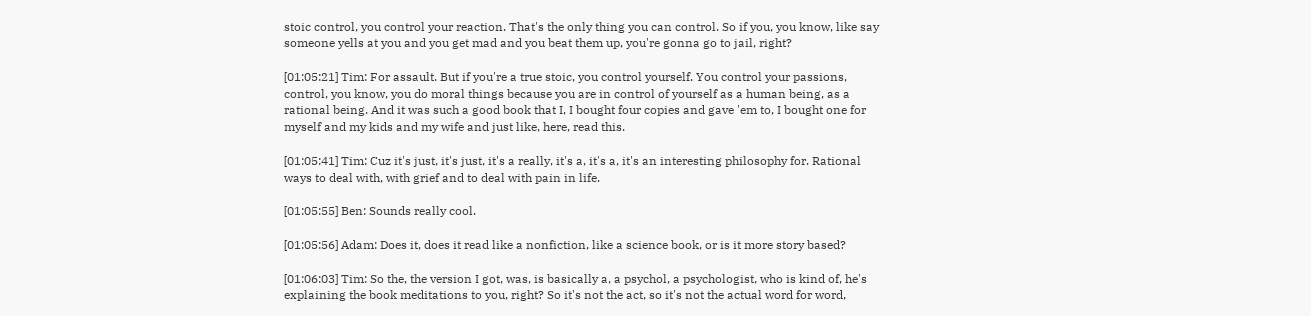stoic control, you control your reaction. That's the only thing you can control. So if you, you know, like say someone yells at you and you get mad and you beat them up, you're gonna go to jail, right?

[01:05:21] Tim: For assault. But if you're a true stoic, you control yourself. You control your passions, control, you know, you do moral things because you are in control of yourself as a human being, as a rational being. And it was such a good book that I, I bought four copies and gave 'em to, I bought one for myself and my kids and my wife and just like, here, read this.

[01:05:41] Tim: Cuz it's just, it's just, it's a really, it's a, it's a, it's an interesting philosophy for. Rational ways to deal with, with grief and to deal with pain in life.

[01:05:55] Ben: Sounds really cool.

[01:05:56] Adam: Does it, does it read like a nonfiction, like a science book, or is it more story based?

[01:06:03] Tim: So the, the version I got, was, is basically a, a psychol, a psychologist, who is kind of, he's explaining the book meditations to you, right? So it's not the act, so it's not the actual word for word,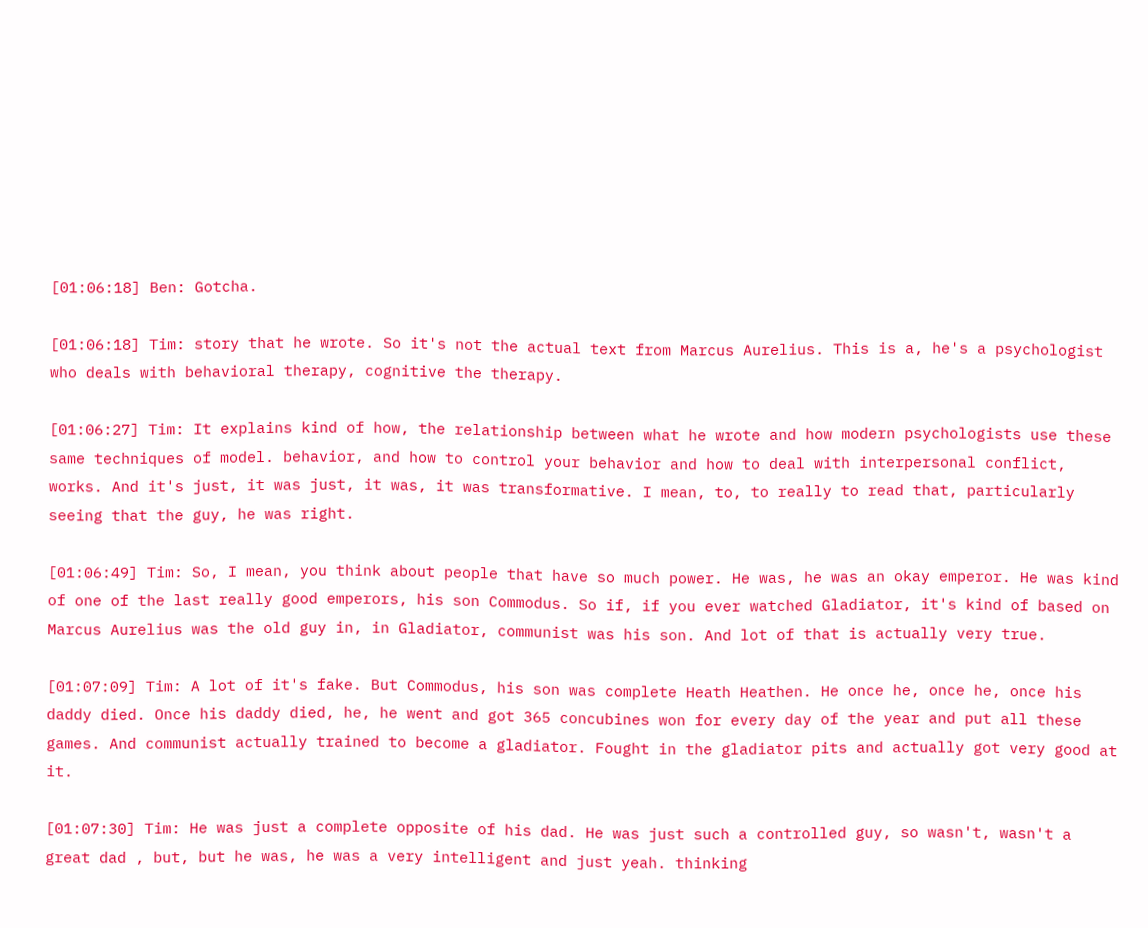[01:06:18] Ben: Gotcha.

[01:06:18] Tim: story that he wrote. So it's not the actual text from Marcus Aurelius. This is a, he's a psychologist who deals with behavioral therapy, cognitive the therapy.

[01:06:27] Tim: It explains kind of how, the relationship between what he wrote and how modern psychologists use these same techniques of model. behavior, and how to control your behavior and how to deal with interpersonal conflict, works. And it's just, it was just, it was, it was transformative. I mean, to, to really to read that, particularly seeing that the guy, he was right.

[01:06:49] Tim: So, I mean, you think about people that have so much power. He was, he was an okay emperor. He was kind of one of the last really good emperors, his son Commodus. So if, if you ever watched Gladiator, it's kind of based on Marcus Aurelius was the old guy in, in Gladiator, communist was his son. And lot of that is actually very true.

[01:07:09] Tim: A lot of it's fake. But Commodus, his son was complete Heath Heathen. He once he, once he, once his daddy died. Once his daddy died, he, he went and got 365 concubines won for every day of the year and put all these games. And communist actually trained to become a gladiator. Fought in the gladiator pits and actually got very good at it.

[01:07:30] Tim: He was just a complete opposite of his dad. He was just such a controlled guy, so wasn't, wasn't a great dad , but, but he was, he was a very intelligent and just yeah. thinking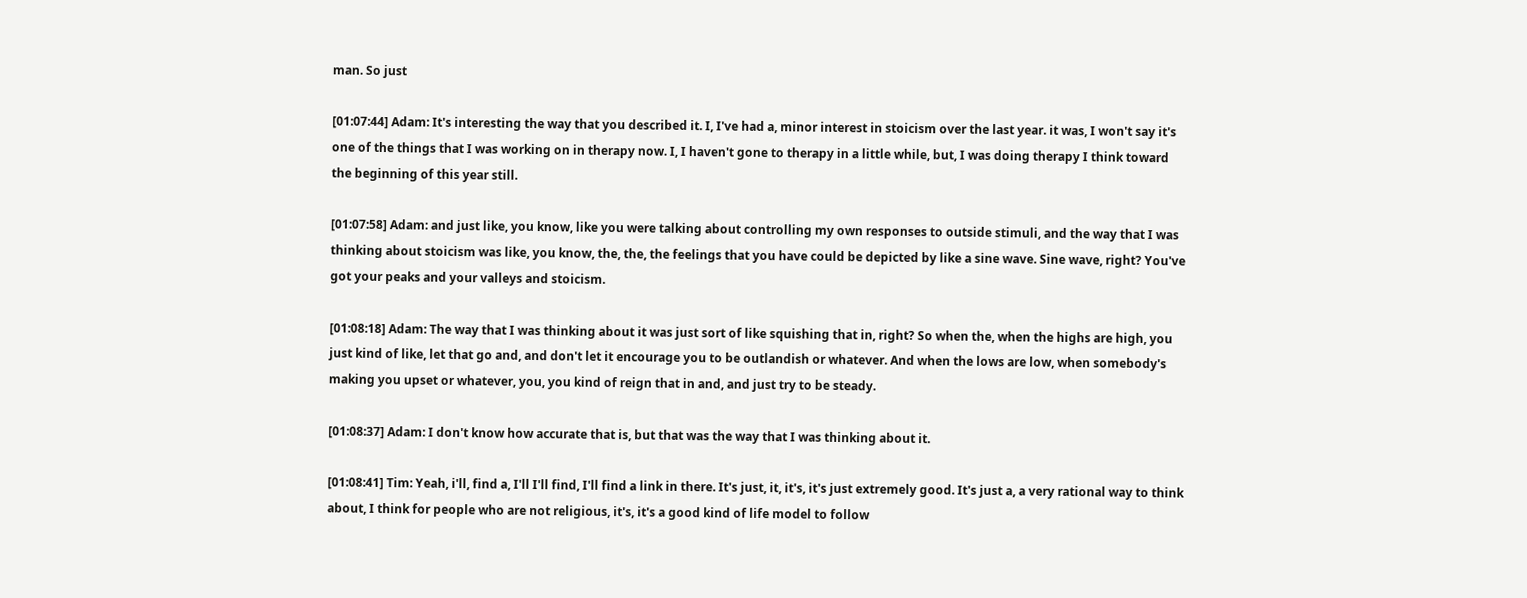man. So just

[01:07:44] Adam: It's interesting the way that you described it. I, I've had a, minor interest in stoicism over the last year. it was, I won't say it's one of the things that I was working on in therapy now. I, I haven't gone to therapy in a little while, but, I was doing therapy I think toward the beginning of this year still.

[01:07:58] Adam: and just like, you know, like you were talking about controlling my own responses to outside stimuli, and the way that I was thinking about stoicism was like, you know, the, the, the feelings that you have could be depicted by like a sine wave. Sine wave, right? You've got your peaks and your valleys and stoicism.

[01:08:18] Adam: The way that I was thinking about it was just sort of like squishing that in, right? So when the, when the highs are high, you just kind of like, let that go and, and don't let it encourage you to be outlandish or whatever. And when the lows are low, when somebody's making you upset or whatever, you, you kind of reign that in and, and just try to be steady.

[01:08:37] Adam: I don't know how accurate that is, but that was the way that I was thinking about it.

[01:08:41] Tim: Yeah, i'll, find a, I'll I'll find, I'll find a link in there. It's just, it, it's, it's just extremely good. It's just a, a very rational way to think about, I think for people who are not religious, it's, it's a good kind of life model to follow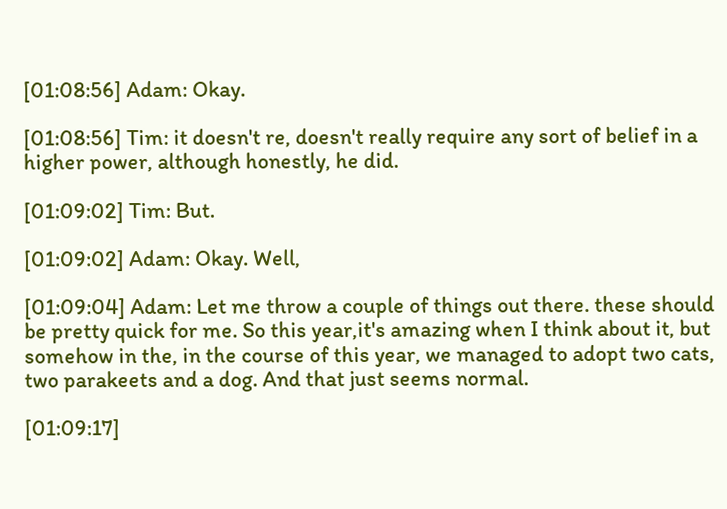[01:08:56] Adam: Okay.

[01:08:56] Tim: it doesn't re, doesn't really require any sort of belief in a higher power, although honestly, he did.

[01:09:02] Tim: But.

[01:09:02] Adam: Okay. Well,

[01:09:04] Adam: Let me throw a couple of things out there. these should be pretty quick for me. So this year,it's amazing when I think about it, but somehow in the, in the course of this year, we managed to adopt two cats, two parakeets and a dog. And that just seems normal.

[01:09:17]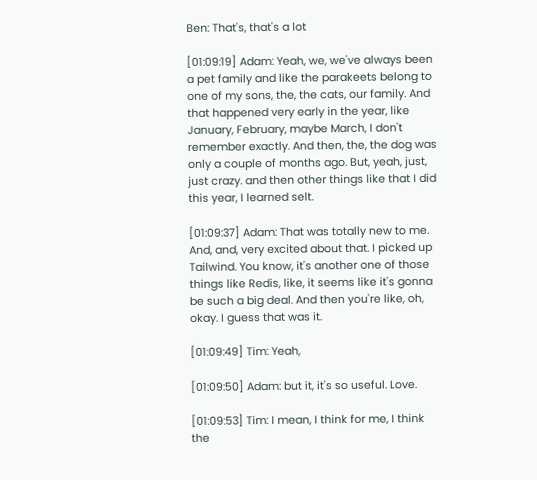Ben: That's, that's a lot

[01:09:19] Adam: Yeah, we, we've always been a pet family and like the parakeets belong to one of my sons, the, the cats, our family. And that happened very early in the year, like January, February, maybe March, I don't remember exactly. And then, the, the dog was only a couple of months ago. But, yeah, just, just crazy. and then other things like that I did this year, I learned selt.

[01:09:37] Adam: That was totally new to me. And, and, very excited about that. I picked up Tailwind. You know, it's another one of those things like Redis, like, it seems like it's gonna be such a big deal. And then you're like, oh, okay. I guess that was it.

[01:09:49] Tim: Yeah,

[01:09:50] Adam: but it, it's so useful. Love.

[01:09:53] Tim: I mean, I think for me, I think the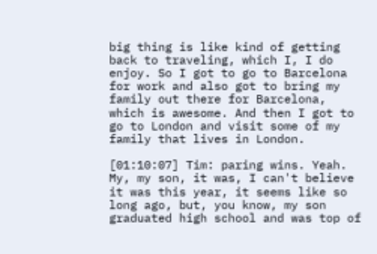big thing is like kind of getting back to traveling, which I, I do enjoy. So I got to go to Barcelona for work and also got to bring my family out there for Barcelona, which is awesome. And then I got to go to London and visit some of my family that lives in London.

[01:10:07] Tim: paring wins. Yeah. My, my son, it was, I can't believe it was this year, it seems like so long ago, but, you know, my son graduated high school and was top of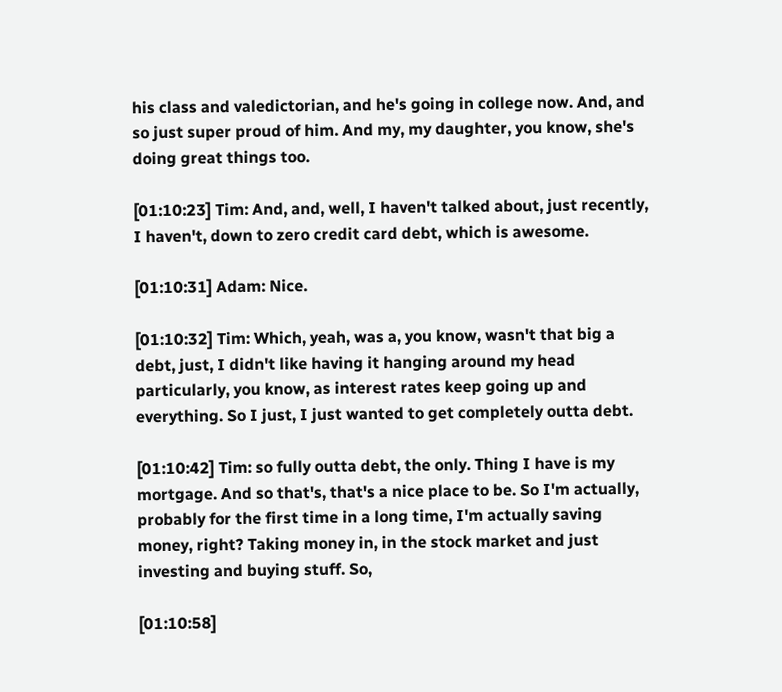his class and valedictorian, and he's going in college now. And, and so just super proud of him. And my, my daughter, you know, she's doing great things too.

[01:10:23] Tim: And, and, well, I haven't talked about, just recently, I haven't, down to zero credit card debt, which is awesome.

[01:10:31] Adam: Nice.

[01:10:32] Tim: Which, yeah, was a, you know, wasn't that big a debt, just, I didn't like having it hanging around my head particularly, you know, as interest rates keep going up and everything. So I just, I just wanted to get completely outta debt.

[01:10:42] Tim: so fully outta debt, the only. Thing I have is my mortgage. And so that's, that's a nice place to be. So I'm actually, probably for the first time in a long time, I'm actually saving money, right? Taking money in, in the stock market and just investing and buying stuff. So,

[01:10:58]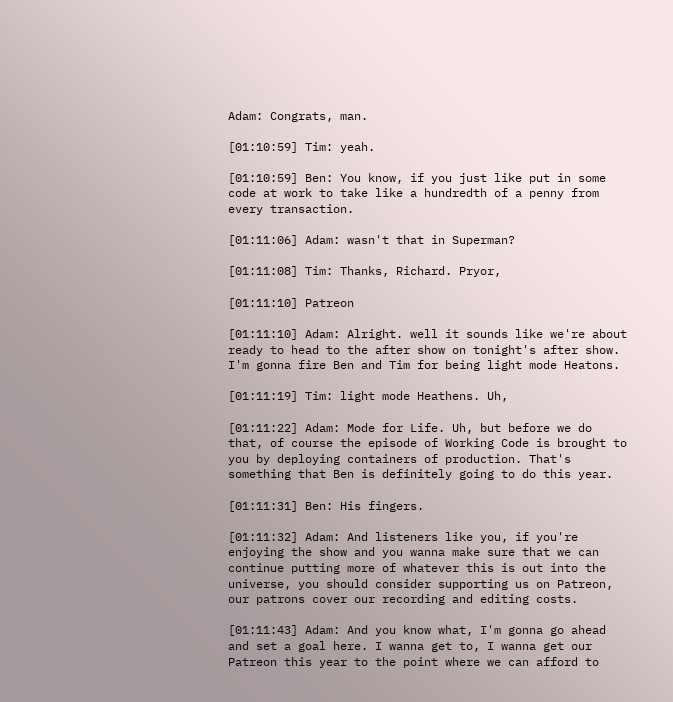Adam: Congrats, man.

[01:10:59] Tim: yeah.

[01:10:59] Ben: You know, if you just like put in some code at work to take like a hundredth of a penny from every transaction.

[01:11:06] Adam: wasn't that in Superman?

[01:11:08] Tim: Thanks, Richard. Pryor,

[01:11:10] Patreon

[01:11:10] Adam: Alright. well it sounds like we're about ready to head to the after show on tonight's after show. I'm gonna fire Ben and Tim for being light mode Heatons.

[01:11:19] Tim: light mode Heathens. Uh,

[01:11:22] Adam: Mode for Life. Uh, but before we do that, of course the episode of Working Code is brought to you by deploying containers of production. That's something that Ben is definitely going to do this year.

[01:11:31] Ben: His fingers.

[01:11:32] Adam: And listeners like you, if you're enjoying the show and you wanna make sure that we can continue putting more of whatever this is out into the universe, you should consider supporting us on Patreon, our patrons cover our recording and editing costs.

[01:11:43] Adam: And you know what, I'm gonna go ahead and set a goal here. I wanna get to, I wanna get our Patreon this year to the point where we can afford to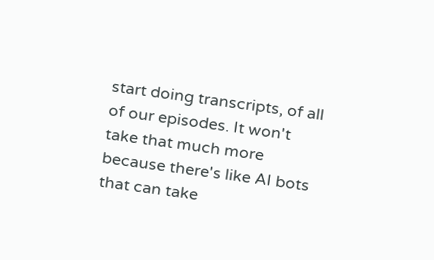start doing transcripts, of all of our episodes. It won't take that much more because there's like AI bots that can take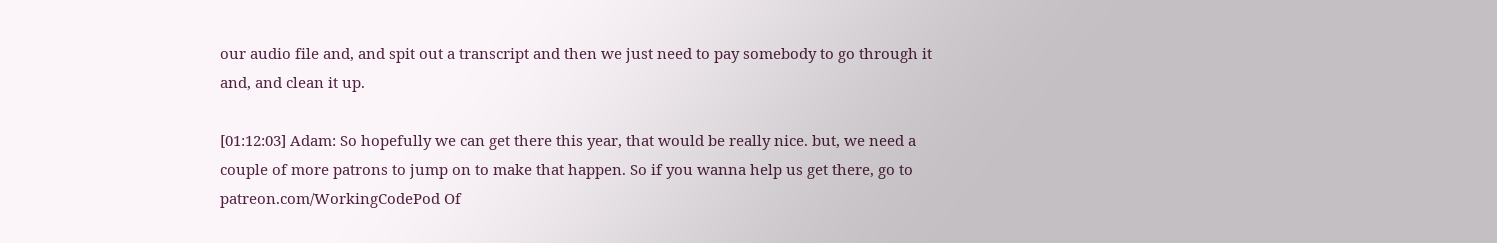our audio file and, and spit out a transcript and then we just need to pay somebody to go through it and, and clean it up.

[01:12:03] Adam: So hopefully we can get there this year, that would be really nice. but, we need a couple of more patrons to jump on to make that happen. So if you wanna help us get there, go to patreon.com/WorkingCodePod Of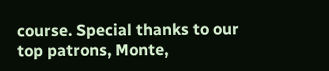course. Special thanks to our top patrons, Monte,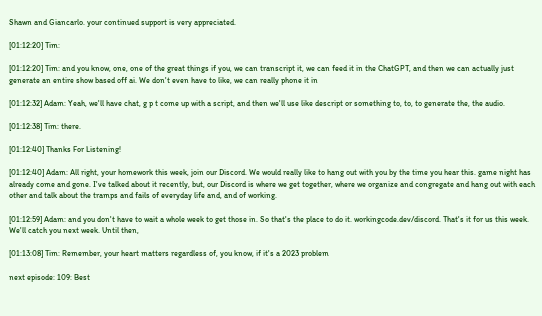Shawn and Giancarlo. your continued support is very appreciated.

[01:12:20] Tim:

[01:12:20] Tim: and you know, one, one of the great things if you, we can transcript it, we can feed it in the ChatGPT, and then we can actually just generate an entire show based off ai. We don't even have to like, we can really phone it in

[01:12:32] Adam: Yeah, we'll have chat, g p t come up with a script, and then we'll use like descript or something to, to, to generate the, the audio.

[01:12:38] Tim: there.

[01:12:40] Thanks For Listening!

[01:12:40] Adam: All right, your homework this week, join our Discord. We would really like to hang out with you by the time you hear this. game night has already come and gone. I've talked about it recently, but, our Discord is where we get together, where we organize and congregate and hang out with each other and talk about the tramps and fails of everyday life and, and of working.

[01:12:59] Adam: and you don't have to wait a whole week to get those in. So that's the place to do it. workingcode.dev/discord. That's it for us this week. We'll catch you next week. Until then,

[01:13:08] Tim: Remember, your heart matters regardless of, you know, if it's a 2023 problem

next episode: 109: Best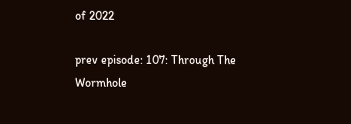of 2022

prev episode: 107: Through The Wormhole